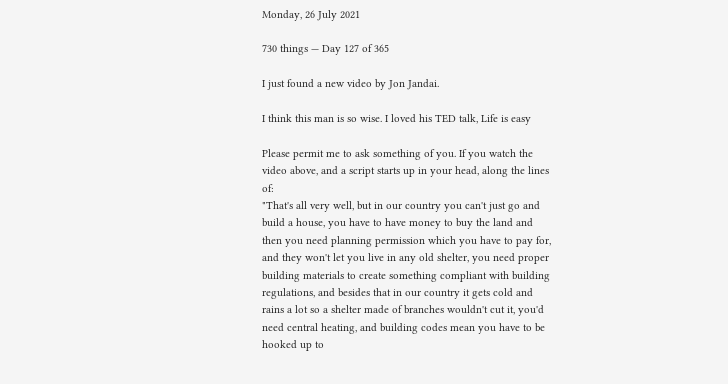Monday, 26 July 2021

730 things — Day 127 of 365

I just found a new video by Jon Jandai.

I think this man is so wise. I loved his TED talk, Life is easy

Please permit me to ask something of you. If you watch the video above, and a script starts up in your head, along the lines of:
"That's all very well, but in our country you can't just go and build a house, you have to have money to buy the land and then you need planning permission which you have to pay for, and they won't let you live in any old shelter, you need proper building materials to create something compliant with building regulations, and besides that in our country it gets cold and rains a lot so a shelter made of branches wouldn't cut it, you'd need central heating, and building codes mean you have to be hooked up to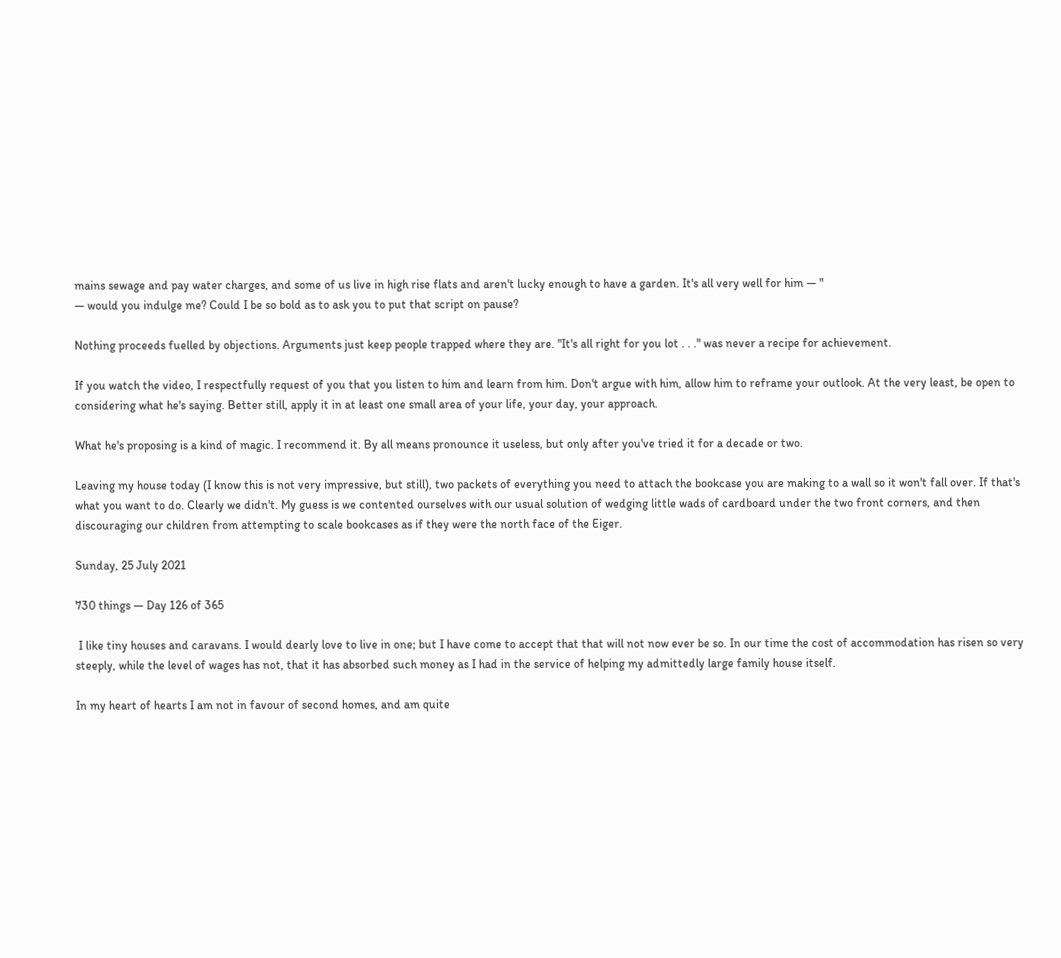mains sewage and pay water charges, and some of us live in high rise flats and aren't lucky enough to have a garden. It's all very well for him — "
— would you indulge me? Could I be so bold as to ask you to put that script on pause?

Nothing proceeds fuelled by objections. Arguments just keep people trapped where they are. "It's all right for you lot . . ." was never a recipe for achievement.

If you watch the video, I respectfully request of you that you listen to him and learn from him. Don't argue with him, allow him to reframe your outlook. At the very least, be open to considering what he's saying. Better still, apply it in at least one small area of your life, your day, your approach.

What he's proposing is a kind of magic. I recommend it. By all means pronounce it useless, but only after you've tried it for a decade or two.

Leaving my house today (I know this is not very impressive, but still), two packets of everything you need to attach the bookcase you are making to a wall so it won't fall over. If that's what you want to do. Clearly we didn't. My guess is we contented ourselves with our usual solution of wedging little wads of cardboard under the two front corners, and then discouraging our children from attempting to scale bookcases as if they were the north face of the Eiger.

Sunday, 25 July 2021

730 things — Day 126 of 365

 I like tiny houses and caravans. I would dearly love to live in one; but I have come to accept that that will not now ever be so. In our time the cost of accommodation has risen so very steeply, while the level of wages has not, that it has absorbed such money as I had in the service of helping my admittedly large family house itself.

In my heart of hearts I am not in favour of second homes, and am quite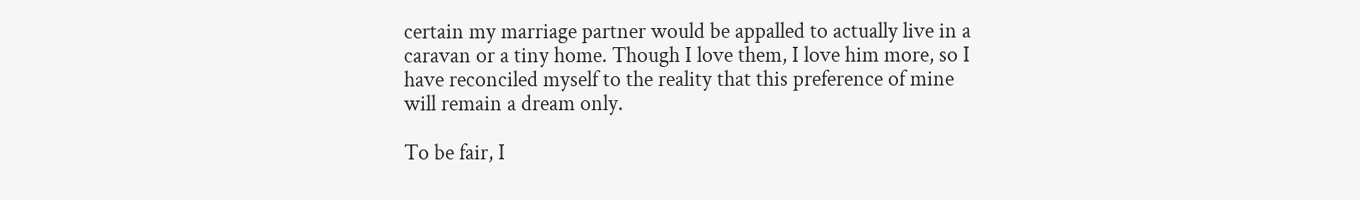certain my marriage partner would be appalled to actually live in a caravan or a tiny home. Though I love them, I love him more, so I have reconciled myself to the reality that this preference of mine will remain a dream only.

To be fair, I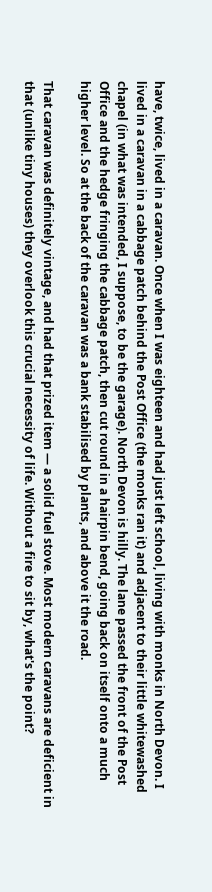have, twice, lived in a caravan. Once when I was eighteen and had just left school, living with monks in North Devon. I lived in a caravan in a cabbage patch behind the Post Office (the monks ran it) and adjacent to their little whitewashed chapel (in what was intended, I suppose, to be the garage). North Devon is hilly. The lane passed the front of the Post Office and the hedge fringing the cabbage patch, then cut round in a hairpin bend, going back on itself onto a much higher level. So at the back of the caravan was a bank stabilised by plants, and above it the road.

That caravan was definitely vintage, and had that prized item — a solid fuel stove. Most modern caravans are deficient in that (unlike tiny houses) they overlook this crucial necessity of life. Without a fire to sit by, what's the point?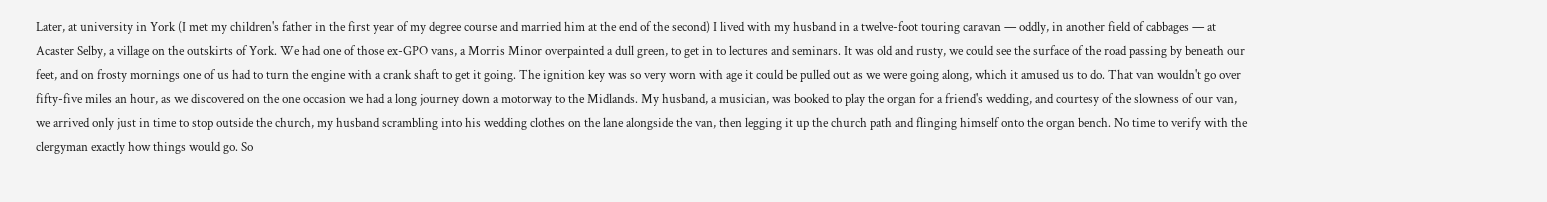Later, at university in York (I met my children's father in the first year of my degree course and married him at the end of the second) I lived with my husband in a twelve-foot touring caravan — oddly, in another field of cabbages — at Acaster Selby, a village on the outskirts of York. We had one of those ex-GPO vans, a Morris Minor overpainted a dull green, to get in to lectures and seminars. It was old and rusty, we could see the surface of the road passing by beneath our feet, and on frosty mornings one of us had to turn the engine with a crank shaft to get it going. The ignition key was so very worn with age it could be pulled out as we were going along, which it amused us to do. That van wouldn't go over fifty-five miles an hour, as we discovered on the one occasion we had a long journey down a motorway to the Midlands. My husband, a musician, was booked to play the organ for a friend's wedding, and courtesy of the slowness of our van, we arrived only just in time to stop outside the church, my husband scrambling into his wedding clothes on the lane alongside the van, then legging it up the church path and flinging himself onto the organ bench. No time to verify with the clergyman exactly how things would go. So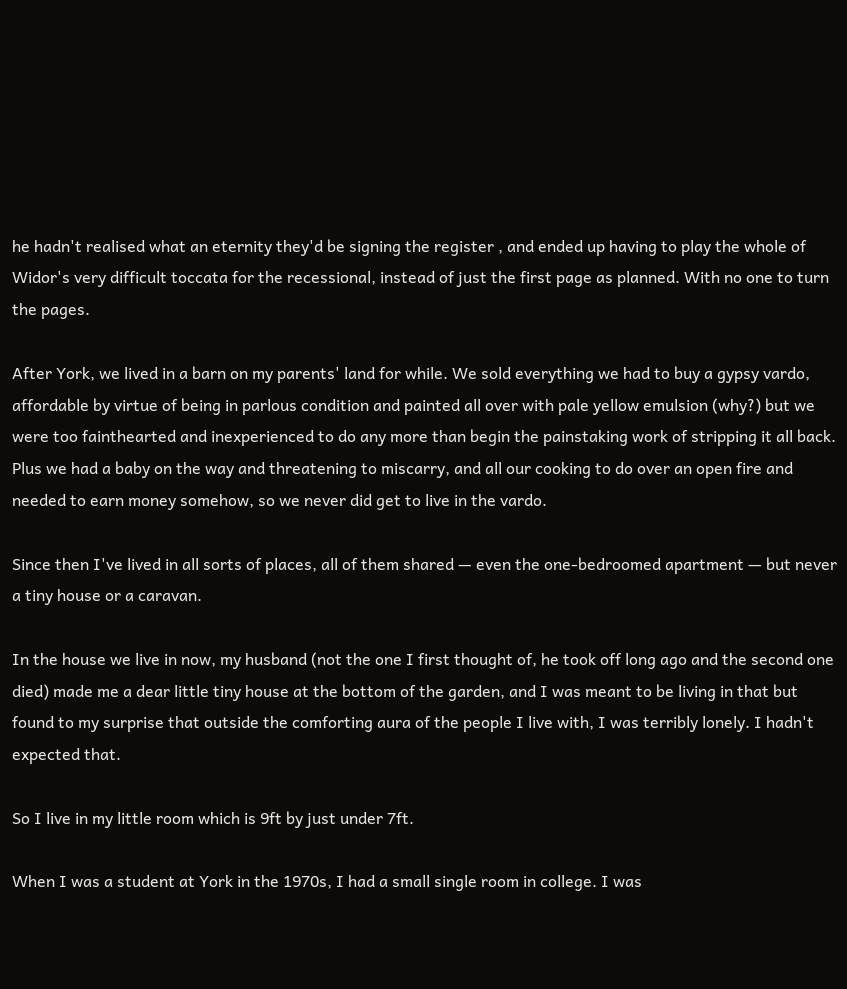he hadn't realised what an eternity they'd be signing the register , and ended up having to play the whole of Widor's very difficult toccata for the recessional, instead of just the first page as planned. With no one to turn the pages.

After York, we lived in a barn on my parents' land for while. We sold everything we had to buy a gypsy vardo, affordable by virtue of being in parlous condition and painted all over with pale yellow emulsion (why?) but we were too fainthearted and inexperienced to do any more than begin the painstaking work of stripping it all back. Plus we had a baby on the way and threatening to miscarry, and all our cooking to do over an open fire and needed to earn money somehow, so we never did get to live in the vardo.

Since then I've lived in all sorts of places, all of them shared — even the one-bedroomed apartment — but never a tiny house or a caravan.

In the house we live in now, my husband (not the one I first thought of, he took off long ago and the second one died) made me a dear little tiny house at the bottom of the garden, and I was meant to be living in that but found to my surprise that outside the comforting aura of the people I live with, I was terribly lonely. I hadn't expected that.

So I live in my little room which is 9ft by just under 7ft.

When I was a student at York in the 1970s, I had a small single room in college. I was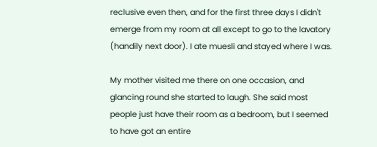reclusive even then, and for the first three days I didn't emerge from my room at all except to go to the lavatory (handily next door). I ate muesli and stayed where I was.

My mother visited me there on one occasion, and glancing round she started to laugh. She said most people just have their room as a bedroom, but I seemed to have got an entire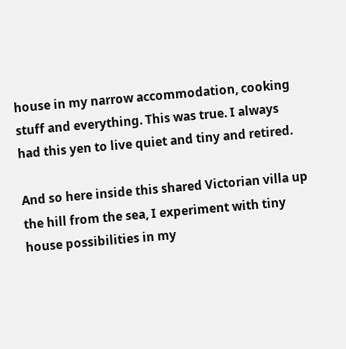house in my narrow accommodation, cooking stuff and everything. This was true. I always had this yen to live quiet and tiny and retired.

And so here inside this shared Victorian villa up the hill from the sea, I experiment with tiny house possibilities in my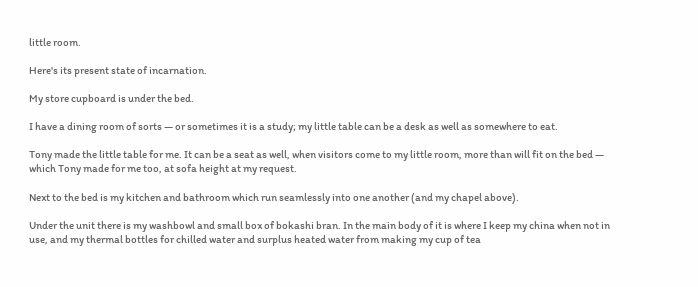little room.

Here's its present state of incarnation.

My store cupboard is under the bed.

I have a dining room of sorts — or sometimes it is a study; my little table can be a desk as well as somewhere to eat.

Tony made the little table for me. It can be a seat as well, when visitors come to my little room, more than will fit on the bed — which Tony made for me too, at sofa height at my request.

Next to the bed is my kitchen and bathroom which run seamlessly into one another (and my chapel above).

Under the unit there is my washbowl and small box of bokashi bran. In the main body of it is where I keep my china when not in use, and my thermal bottles for chilled water and surplus heated water from making my cup of tea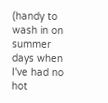(handy to wash in on summer days when I've had no hot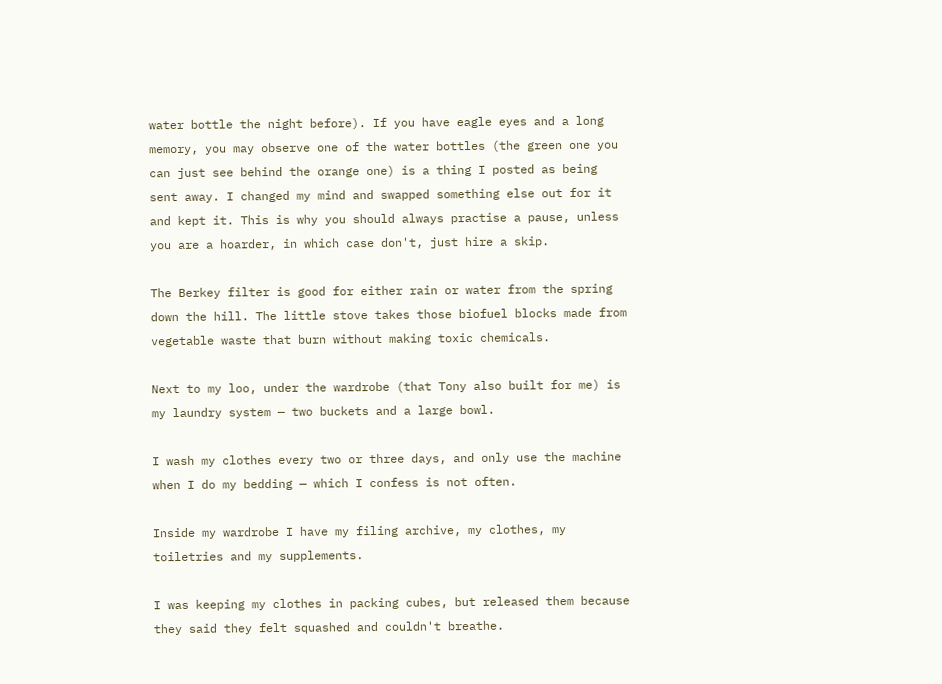water bottle the night before). If you have eagle eyes and a long memory, you may observe one of the water bottles (the green one you can just see behind the orange one) is a thing I posted as being sent away. I changed my mind and swapped something else out for it and kept it. This is why you should always practise a pause, unless you are a hoarder, in which case don't, just hire a skip.

The Berkey filter is good for either rain or water from the spring down the hill. The little stove takes those biofuel blocks made from vegetable waste that burn without making toxic chemicals.

Next to my loo, under the wardrobe (that Tony also built for me) is my laundry system — two buckets and a large bowl.

I wash my clothes every two or three days, and only use the machine when I do my bedding — which I confess is not often.

Inside my wardrobe I have my filing archive, my clothes, my toiletries and my supplements.

I was keeping my clothes in packing cubes, but released them because they said they felt squashed and couldn't breathe.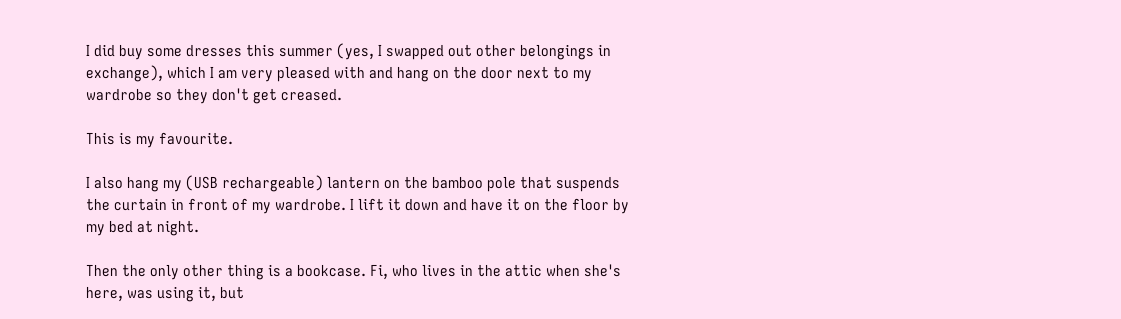I did buy some dresses this summer (yes, I swapped out other belongings in exchange), which I am very pleased with and hang on the door next to my wardrobe so they don't get creased.

This is my favourite.

I also hang my (USB rechargeable) lantern on the bamboo pole that suspends the curtain in front of my wardrobe. I lift it down and have it on the floor by my bed at night.

Then the only other thing is a bookcase. Fi, who lives in the attic when she's here, was using it, but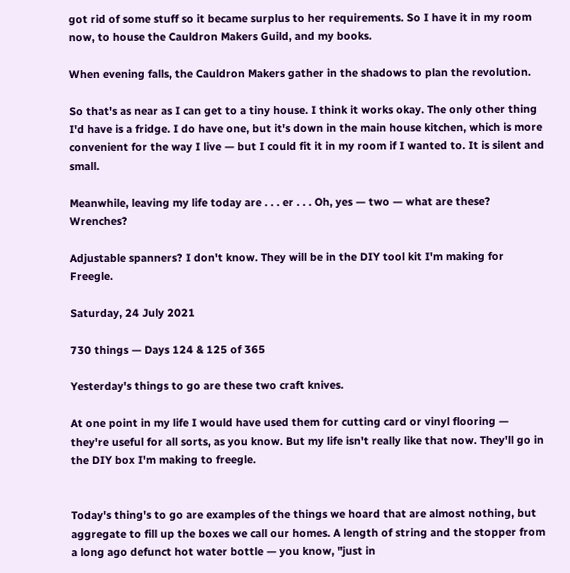got rid of some stuff so it became surplus to her requirements. So I have it in my room now, to house the Cauldron Makers Guild, and my books.

When evening falls, the Cauldron Makers gather in the shadows to plan the revolution.

So that's as near as I can get to a tiny house. I think it works okay. The only other thing I'd have is a fridge. I do have one, but it's down in the main house kitchen, which is more convenient for the way I live — but I could fit it in my room if I wanted to. It is silent and small.

Meanwhile, leaving my life today are . . . er . . . Oh, yes — two — what are these? Wrenches?

Adjustable spanners? I don't know. They will be in the DIY tool kit I'm making for Freegle.

Saturday, 24 July 2021

730 things — Days 124 & 125 of 365

Yesterday's things to go are these two craft knives.

At one point in my life I would have used them for cutting card or vinyl flooring — they're useful for all sorts, as you know. But my life isn't really like that now. They'll go in the DIY box I'm making to freegle.


Today's thing's to go are examples of the things we hoard that are almost nothing, but aggregate to fill up the boxes we call our homes. A length of string and the stopper from a long ago defunct hot water bottle — you know, "just in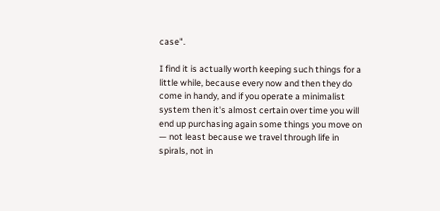case".

I find it is actually worth keeping such things for a little while, because every now and then they do come in handy, and if you operate a minimalist system then it's almost certain over time you will end up purchasing again some things you move on — not least because we travel through life in spirals, not in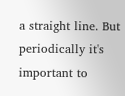a straight line. But periodically it's important to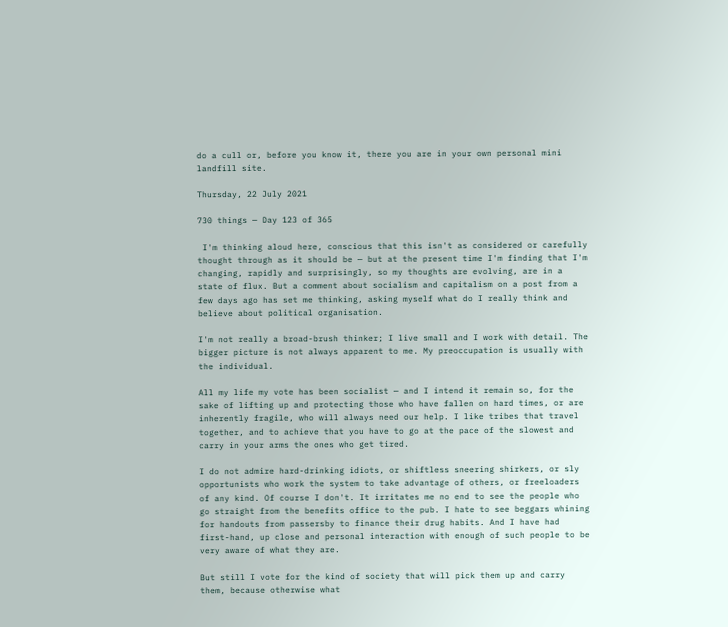do a cull or, before you know it, there you are in your own personal mini landfill site.

Thursday, 22 July 2021

730 things — Day 123 of 365

 I'm thinking aloud here, conscious that this isn't as considered or carefully thought through as it should be — but at the present time I'm finding that I'm changing, rapidly and surprisingly, so my thoughts are evolving, are in a state of flux. But a comment about socialism and capitalism on a post from a few days ago has set me thinking, asking myself what do I really think and believe about political organisation.

I'm not really a broad-brush thinker; I live small and I work with detail. The bigger picture is not always apparent to me. My preoccupation is usually with the individual.

All my life my vote has been socialist — and I intend it remain so, for the sake of lifting up and protecting those who have fallen on hard times, or are inherently fragile, who will always need our help. I like tribes that travel together, and to achieve that you have to go at the pace of the slowest and carry in your arms the ones who get tired.

I do not admire hard-drinking idiots, or shiftless sneering shirkers, or sly opportunists who work the system to take advantage of others, or freeloaders of any kind. Of course I don't. It irritates me no end to see the people who go straight from the benefits office to the pub. I hate to see beggars whining for handouts from passersby to finance their drug habits. And I have had first-hand, up close and personal interaction with enough of such people to be very aware of what they are.

But still I vote for the kind of society that will pick them up and carry them, because otherwise what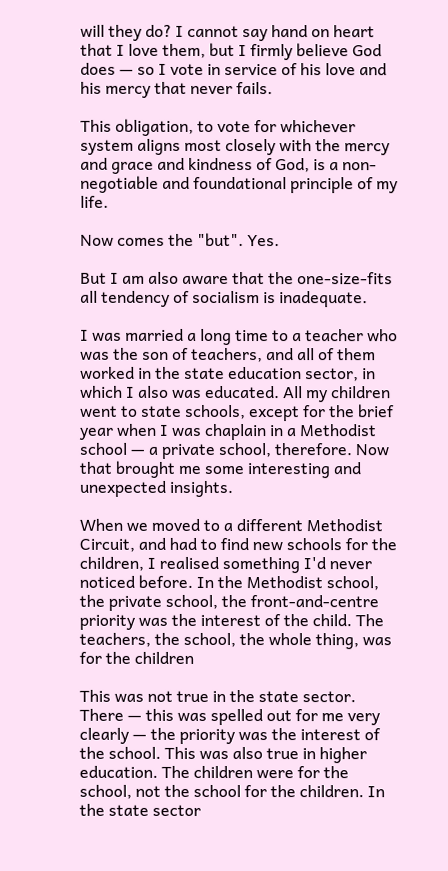will they do? I cannot say hand on heart that I love them, but I firmly believe God does — so I vote in service of his love and his mercy that never fails.

This obligation, to vote for whichever system aligns most closely with the mercy and grace and kindness of God, is a non-negotiable and foundational principle of my life.

Now comes the "but". Yes.

But I am also aware that the one-size-fits all tendency of socialism is inadequate.

I was married a long time to a teacher who was the son of teachers, and all of them worked in the state education sector, in which I also was educated. All my children went to state schools, except for the brief year when I was chaplain in a Methodist school — a private school, therefore. Now that brought me some interesting and unexpected insights.

When we moved to a different Methodist Circuit, and had to find new schools for the children, I realised something I'd never noticed before. In the Methodist school, the private school, the front-and-centre priority was the interest of the child. The teachers, the school, the whole thing, was for the children

This was not true in the state sector. There — this was spelled out for me very clearly — the priority was the interest of the school. This was also true in higher education. The children were for the school, not the school for the children. In the state sector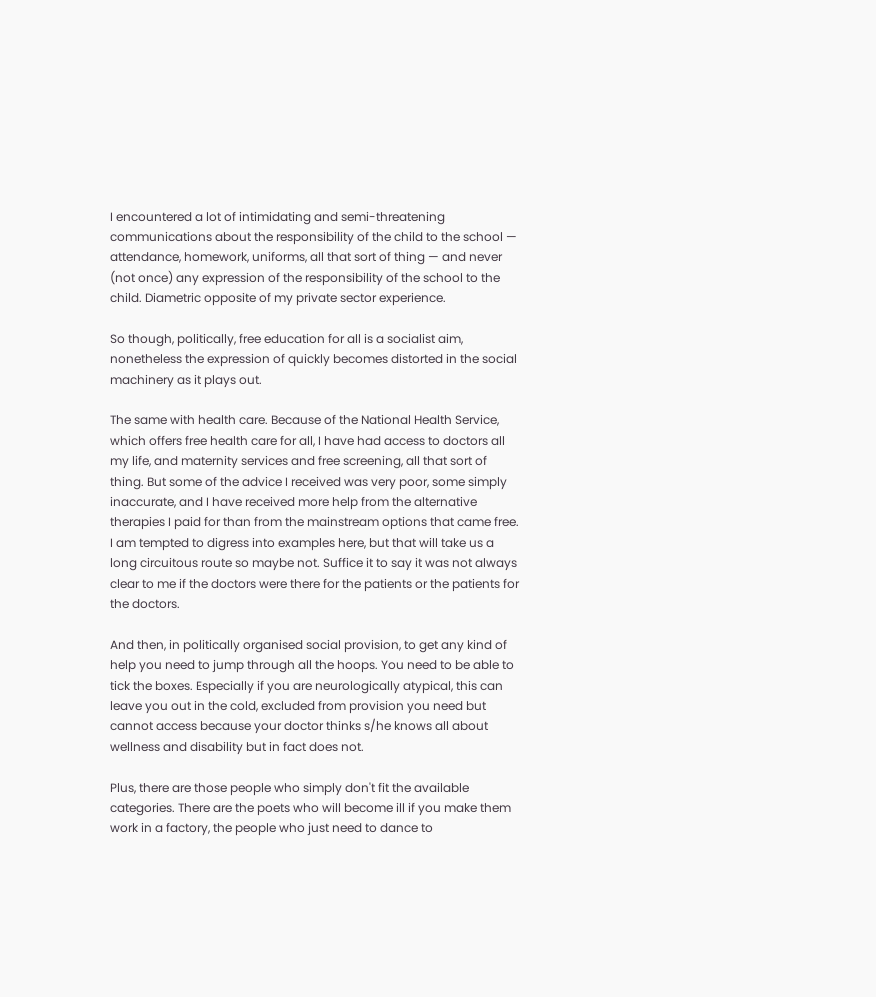I encountered a lot of intimidating and semi-threatening communications about the responsibility of the child to the school — attendance, homework, uniforms, all that sort of thing — and never (not once) any expression of the responsibility of the school to the child. Diametric opposite of my private sector experience.

So though, politically, free education for all is a socialist aim, nonetheless the expression of quickly becomes distorted in the social machinery as it plays out.

The same with health care. Because of the National Health Service, which offers free health care for all, I have had access to doctors all my life, and maternity services and free screening, all that sort of thing. But some of the advice I received was very poor, some simply inaccurate, and I have received more help from the alternative therapies I paid for than from the mainstream options that came free. I am tempted to digress into examples here, but that will take us a long circuitous route so maybe not. Suffice it to say it was not always clear to me if the doctors were there for the patients or the patients for the doctors.

And then, in politically organised social provision, to get any kind of help you need to jump through all the hoops. You need to be able to tick the boxes. Especially if you are neurologically atypical, this can leave you out in the cold, excluded from provision you need but cannot access because your doctor thinks s/he knows all about wellness and disability but in fact does not.

Plus, there are those people who simply don't fit the available categories. There are the poets who will become ill if you make them work in a factory, the people who just need to dance to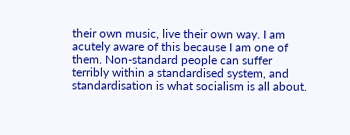their own music, live their own way. I am acutely aware of this because I am one of them. Non-standard people can suffer terribly within a standardised system, and standardisation is what socialism is all about.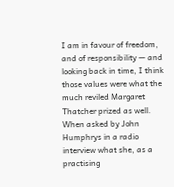I am in favour of freedom, and of responsibility — and looking back in time, I think those values were what the much reviled Margaret Thatcher prized as well. When asked by John Humphrys in a radio interview what she, as a practising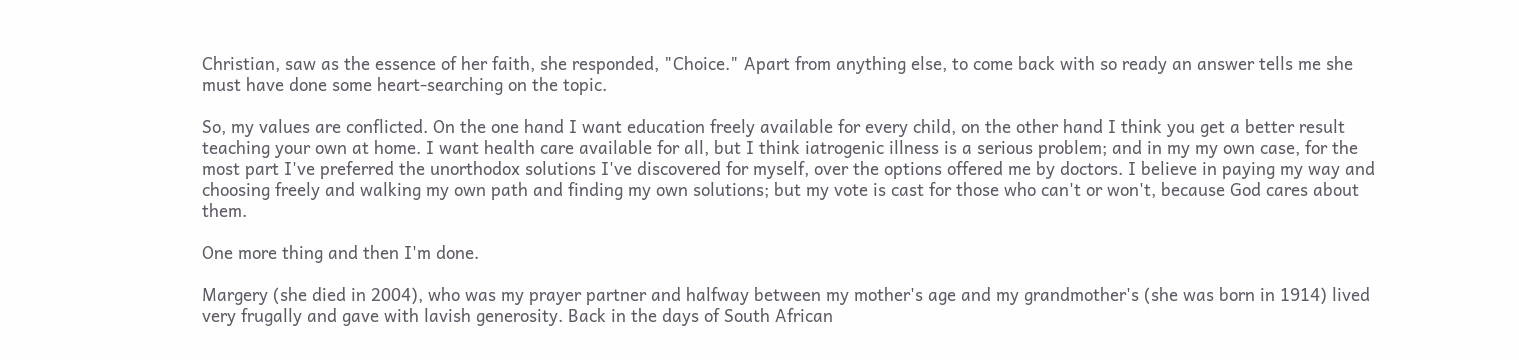Christian, saw as the essence of her faith, she responded, "Choice." Apart from anything else, to come back with so ready an answer tells me she must have done some heart-searching on the topic.

So, my values are conflicted. On the one hand I want education freely available for every child, on the other hand I think you get a better result teaching your own at home. I want health care available for all, but I think iatrogenic illness is a serious problem; and in my my own case, for the most part I've preferred the unorthodox solutions I've discovered for myself, over the options offered me by doctors. I believe in paying my way and choosing freely and walking my own path and finding my own solutions; but my vote is cast for those who can't or won't, because God cares about them.

One more thing and then I'm done.

Margery (she died in 2004), who was my prayer partner and halfway between my mother's age and my grandmother's (she was born in 1914) lived very frugally and gave with lavish generosity. Back in the days of South African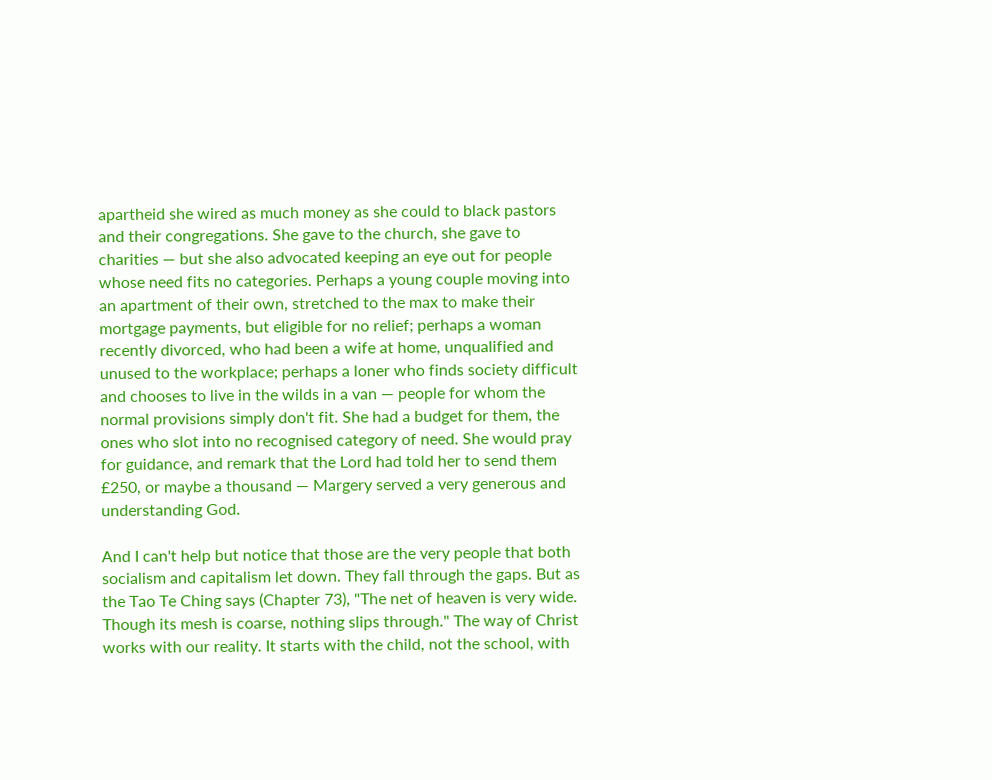apartheid she wired as much money as she could to black pastors and their congregations. She gave to the church, she gave to charities — but she also advocated keeping an eye out for people whose need fits no categories. Perhaps a young couple moving into an apartment of their own, stretched to the max to make their mortgage payments, but eligible for no relief; perhaps a woman recently divorced, who had been a wife at home, unqualified and unused to the workplace; perhaps a loner who finds society difficult and chooses to live in the wilds in a van — people for whom the normal provisions simply don't fit. She had a budget for them, the ones who slot into no recognised category of need. She would pray for guidance, and remark that the Lord had told her to send them £250, or maybe a thousand — Margery served a very generous and understanding God.

And I can't help but notice that those are the very people that both socialism and capitalism let down. They fall through the gaps. But as the Tao Te Ching says (Chapter 73), "The net of heaven is very wide. Though its mesh is coarse, nothing slips through." The way of Christ works with our reality. It starts with the child, not the school, with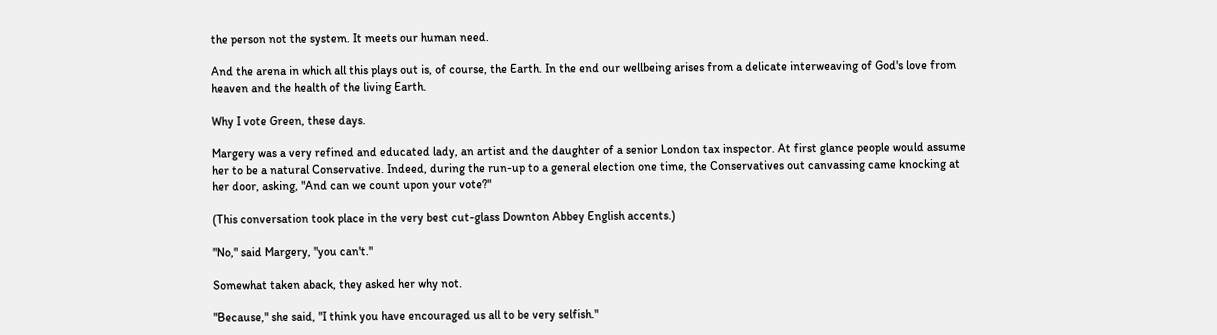the person not the system. It meets our human need.

And the arena in which all this plays out is, of course, the Earth. In the end our wellbeing arises from a delicate interweaving of God's love from heaven and the health of the living Earth.

Why I vote Green, these days.

Margery was a very refined and educated lady, an artist and the daughter of a senior London tax inspector. At first glance people would assume her to be a natural Conservative. Indeed, during the run-up to a general election one time, the Conservatives out canvassing came knocking at her door, asking, "And can we count upon your vote?"

(This conversation took place in the very best cut-glass Downton Abbey English accents.)

"No," said Margery, "you can't."

Somewhat taken aback, they asked her why not.

"Because," she said, "I think you have encouraged us all to be very selfish."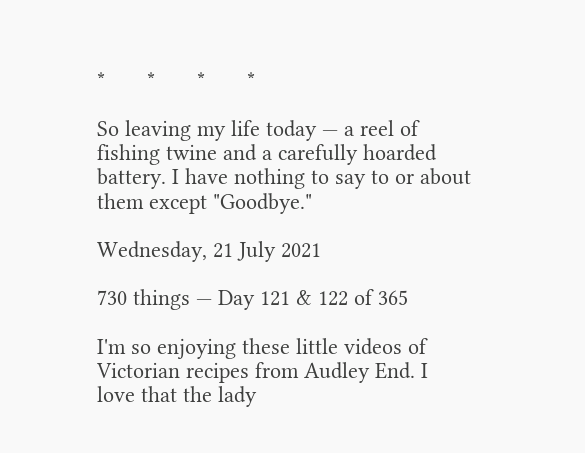*       *       *       *

So leaving my life today — a reel of fishing twine and a carefully hoarded battery. I have nothing to say to or about them except "Goodbye."

Wednesday, 21 July 2021

730 things — Day 121 & 122 of 365

I'm so enjoying these little videos of Victorian recipes from Audley End. I love that the lady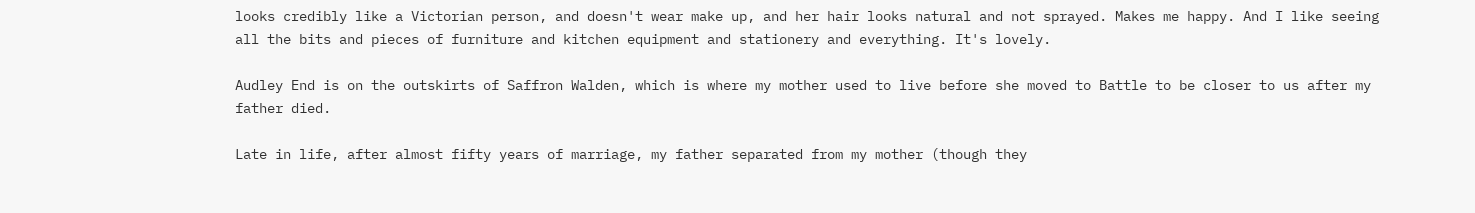looks credibly like a Victorian person, and doesn't wear make up, and her hair looks natural and not sprayed. Makes me happy. And I like seeing all the bits and pieces of furniture and kitchen equipment and stationery and everything. It's lovely.

Audley End is on the outskirts of Saffron Walden, which is where my mother used to live before she moved to Battle to be closer to us after my father died.

Late in life, after almost fifty years of marriage, my father separated from my mother (though they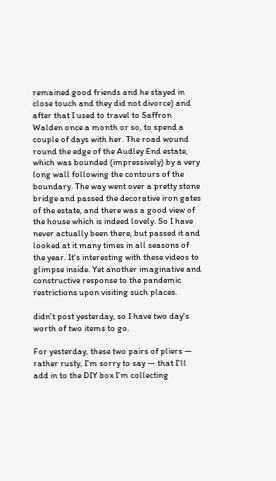remained good friends and he stayed in close touch and they did not divorce) and after that I used to travel to Saffron Walden once a month or so, to spend a couple of days with her. The road wound round the edge of the Audley End estate, which was bounded (impressively) by a very long wall following the contours of the boundary. The way went over a pretty stone bridge and passed the decorative iron gates of the estate, and there was a good view of the house which is indeed lovely. So I have never actually been there, but passed it and looked at it many times in all seasons of the year. It's interesting with these videos to glimpse inside. Yet another imaginative and constructive response to the pandemic restrictions upon visiting such places.

didn't post yesterday, so I have two day's worth of two items to go.

For yesterday, these two pairs of pliers — rather rusty, I'm sorry to say — that I'll add in to the DIY box I'm collecting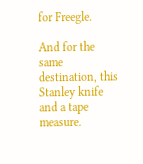for Freegle.

And for the same destination, this Stanley knife and a tape measure.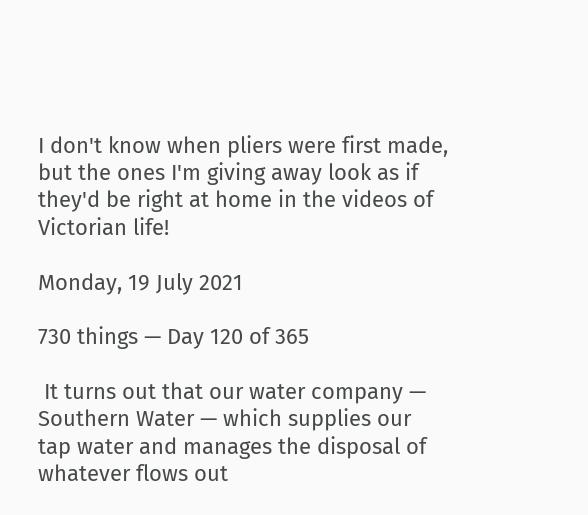I don't know when pliers were first made, but the ones I'm giving away look as if they'd be right at home in the videos of Victorian life!

Monday, 19 July 2021

730 things — Day 120 of 365

 It turns out that our water company — Southern Water — which supplies our tap water and manages the disposal of whatever flows out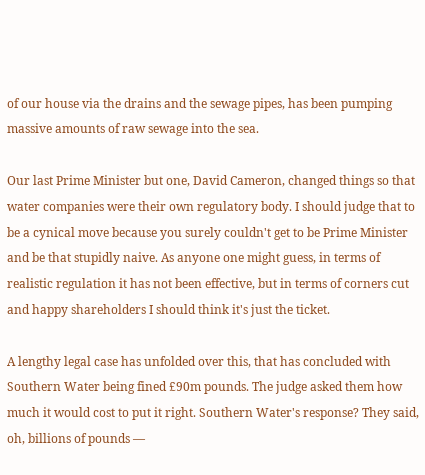of our house via the drains and the sewage pipes, has been pumping massive amounts of raw sewage into the sea.

Our last Prime Minister but one, David Cameron, changed things so that water companies were their own regulatory body. I should judge that to be a cynical move because you surely couldn't get to be Prime Minister and be that stupidly naive. As anyone one might guess, in terms of realistic regulation it has not been effective, but in terms of corners cut and happy shareholders I should think it's just the ticket.

A lengthy legal case has unfolded over this, that has concluded with Southern Water being fined £90m pounds. The judge asked them how much it would cost to put it right. Southern Water's response? They said, oh, billions of pounds —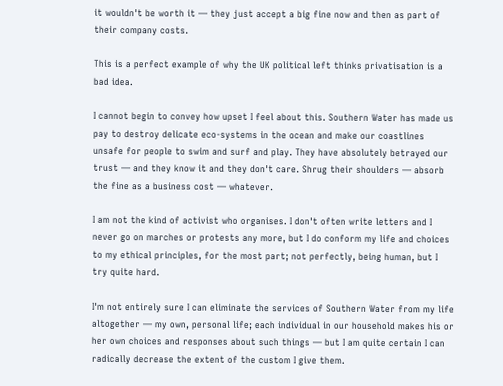it wouldn't be worth it — they just accept a big fine now and then as part of their company costs.

This is a perfect example of why the UK political left thinks privatisation is a bad idea.

I cannot begin to convey how upset I feel about this. Southern Water has made us pay to destroy delicate eco-systems in the ocean and make our coastlines unsafe for people to swim and surf and play. They have absolutely betrayed our trust — and they know it and they don't care. Shrug their shoulders — absorb the fine as a business cost — whatever.

I am not the kind of activist who organises. I don't often write letters and I never go on marches or protests any more, but I do conform my life and choices to my ethical principles, for the most part; not perfectly, being human, but I try quite hard.

I'm not entirely sure I can eliminate the services of Southern Water from my life altogether — my own, personal life; each individual in our household makes his or her own choices and responses about such things — but I am quite certain I can radically decrease the extent of the custom I give them.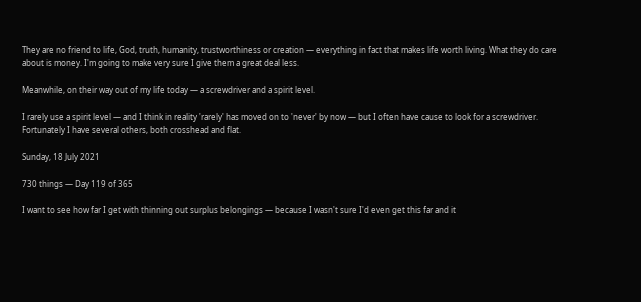They are no friend to life, God, truth, humanity, trustworthiness or creation — everything in fact that makes life worth living. What they do care about is money. I'm going to make very sure I give them a great deal less.

Meanwhile, on their way out of my life today — a screwdriver and a spirit level.

I rarely use a spirit level — and I think in reality 'rarely' has moved on to 'never' by now — but I often have cause to look for a screwdriver. Fortunately I have several others, both crosshead and flat.

Sunday, 18 July 2021

730 things — Day 119 of 365

I want to see how far I get with thinning out surplus belongings — because I wasn't sure I'd even get this far and it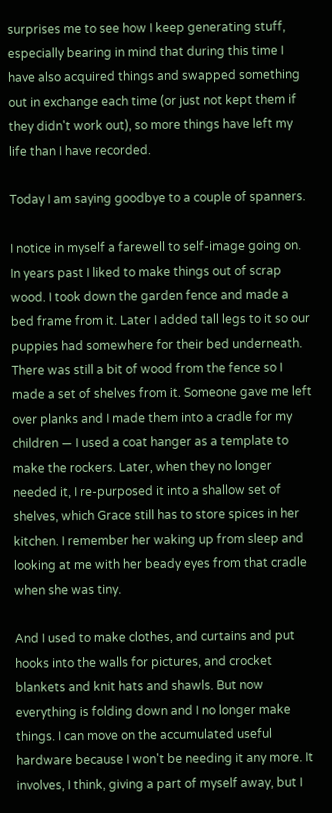surprises me to see how I keep generating stuff, especially bearing in mind that during this time I have also acquired things and swapped something out in exchange each time (or just not kept them if they didn't work out), so more things have left my life than I have recorded.

Today I am saying goodbye to a couple of spanners.

I notice in myself a farewell to self-image going on. In years past I liked to make things out of scrap wood. I took down the garden fence and made a bed frame from it. Later I added tall legs to it so our puppies had somewhere for their bed underneath. There was still a bit of wood from the fence so I made a set of shelves from it. Someone gave me left over planks and I made them into a cradle for my children — I used a coat hanger as a template to make the rockers. Later, when they no longer needed it, I re-purposed it into a shallow set of shelves, which Grace still has to store spices in her kitchen. I remember her waking up from sleep and looking at me with her beady eyes from that cradle when she was tiny.

And I used to make clothes, and curtains and put hooks into the walls for pictures, and crocket blankets and knit hats and shawls. But now everything is folding down and I no longer make things. I can move on the accumulated useful hardware because I won't be needing it any more. It involves, I think, giving a part of myself away, but I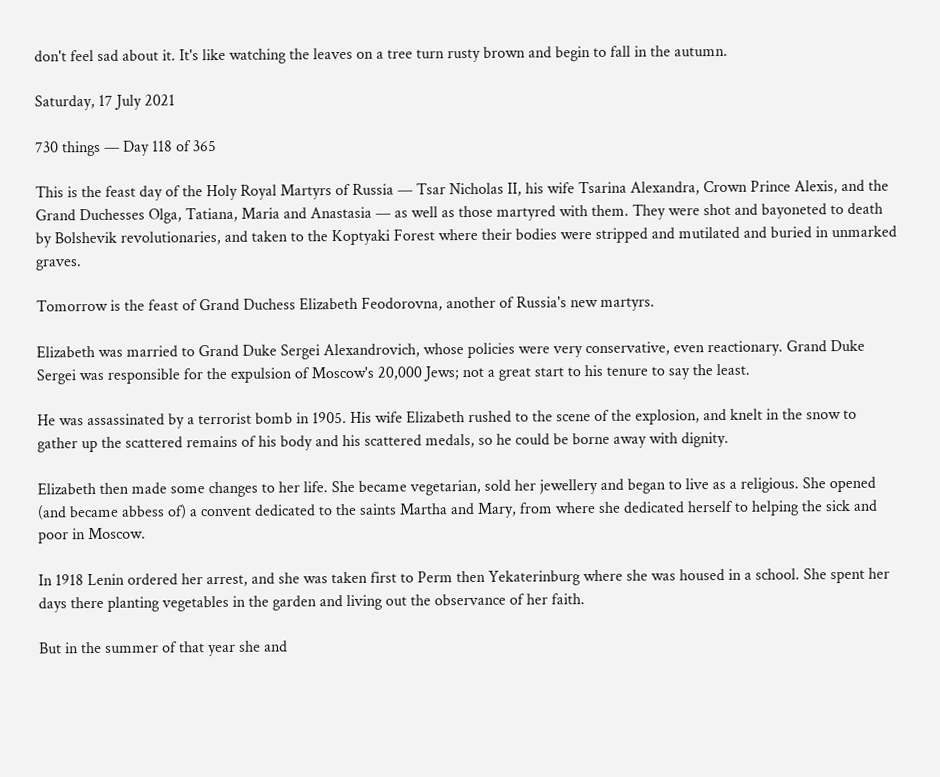don't feel sad about it. It's like watching the leaves on a tree turn rusty brown and begin to fall in the autumn.

Saturday, 17 July 2021

730 things — Day 118 of 365

This is the feast day of the Holy Royal Martyrs of Russia — Tsar Nicholas II, his wife Tsarina Alexandra, Crown Prince Alexis, and the Grand Duchesses Olga, Tatiana, Maria and Anastasia — as well as those martyred with them. They were shot and bayoneted to death by Bolshevik revolutionaries, and taken to the Koptyaki Forest where their bodies were stripped and mutilated and buried in unmarked graves.

Tomorrow is the feast of Grand Duchess Elizabeth Feodorovna, another of Russia's new martyrs.

Elizabeth was married to Grand Duke Sergei Alexandrovich, whose policies were very conservative, even reactionary. Grand Duke Sergei was responsible for the expulsion of Moscow's 20,000 Jews; not a great start to his tenure to say the least.

He was assassinated by a terrorist bomb in 1905. His wife Elizabeth rushed to the scene of the explosion, and knelt in the snow to gather up the scattered remains of his body and his scattered medals, so he could be borne away with dignity.

Elizabeth then made some changes to her life. She became vegetarian, sold her jewellery and began to live as a religious. She opened (and became abbess of) a convent dedicated to the saints Martha and Mary, from where she dedicated herself to helping the sick and poor in Moscow.

In 1918 Lenin ordered her arrest, and she was taken first to Perm then Yekaterinburg where she was housed in a school. She spent her days there planting vegetables in the garden and living out the observance of her faith.

But in the summer of that year she and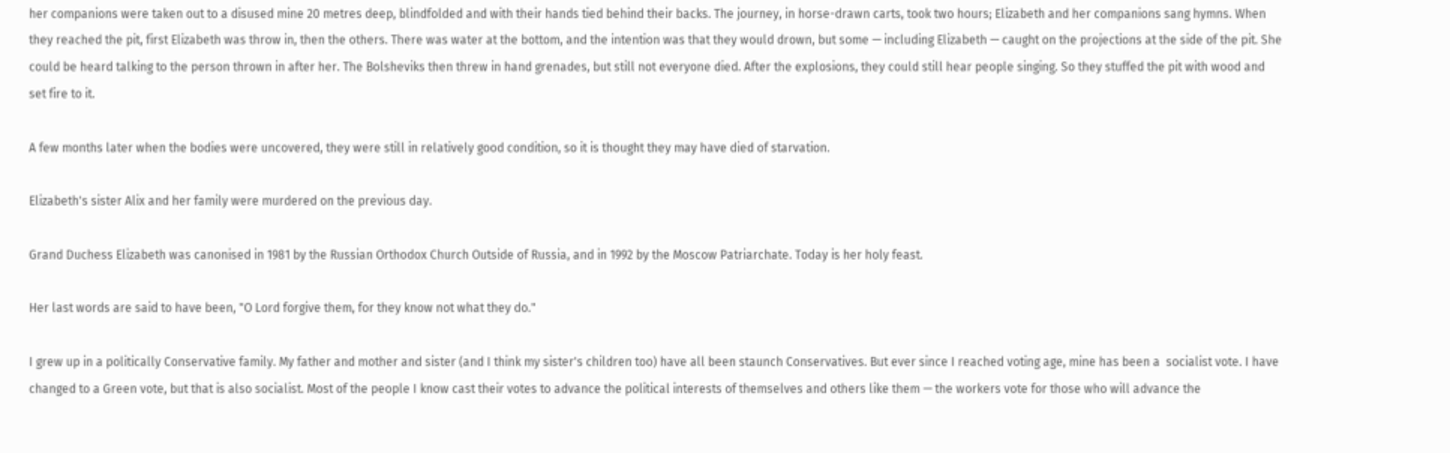her companions were taken out to a disused mine 20 metres deep, blindfolded and with their hands tied behind their backs. The journey, in horse-drawn carts, took two hours; Elizabeth and her companions sang hymns. When they reached the pit, first Elizabeth was throw in, then the others. There was water at the bottom, and the intention was that they would drown, but some — including Elizabeth — caught on the projections at the side of the pit. She could be heard talking to the person thrown in after her. The Bolsheviks then threw in hand grenades, but still not everyone died. After the explosions, they could still hear people singing. So they stuffed the pit with wood and set fire to it.

A few months later when the bodies were uncovered, they were still in relatively good condition, so it is thought they may have died of starvation.

Elizabeth's sister Alix and her family were murdered on the previous day.

Grand Duchess Elizabeth was canonised in 1981 by the Russian Orthodox Church Outside of Russia, and in 1992 by the Moscow Patriarchate. Today is her holy feast.

Her last words are said to have been, "O Lord forgive them, for they know not what they do."

I grew up in a politically Conservative family. My father and mother and sister (and I think my sister's children too) have all been staunch Conservatives. But ever since I reached voting age, mine has been a  socialist vote. I have changed to a Green vote, but that is also socialist. Most of the people I know cast their votes to advance the political interests of themselves and others like them — the workers vote for those who will advance the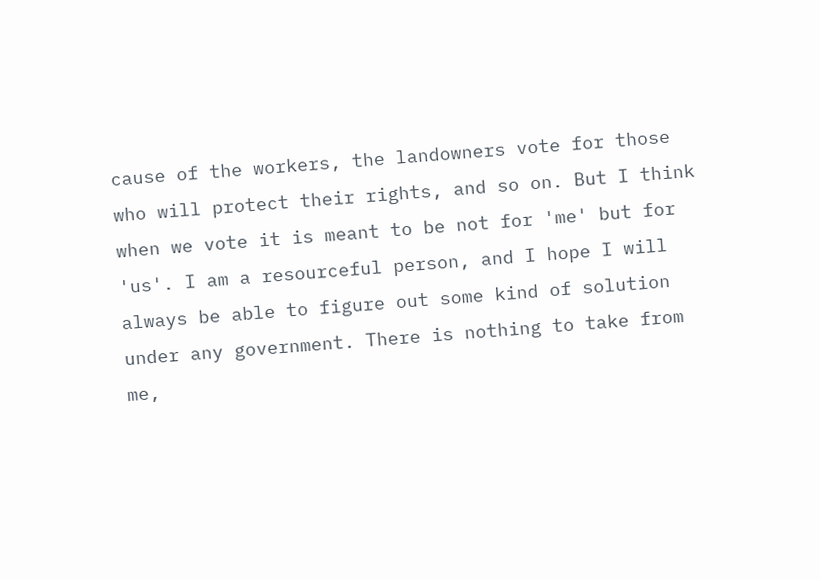cause of the workers, the landowners vote for those who will protect their rights, and so on. But I think when we vote it is meant to be not for 'me' but for 'us'. I am a resourceful person, and I hope I will always be able to figure out some kind of solution under any government. There is nothing to take from me,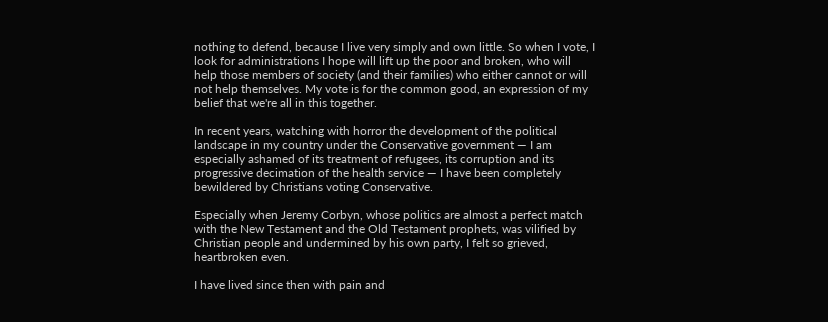nothing to defend, because I live very simply and own little. So when I vote, I look for administrations I hope will lift up the poor and broken, who will help those members of society (and their families) who either cannot or will not help themselves. My vote is for the common good, an expression of my belief that we're all in this together.

In recent years, watching with horror the development of the political landscape in my country under the Conservative government — I am especially ashamed of its treatment of refugees, its corruption and its progressive decimation of the health service — I have been completely bewildered by Christians voting Conservative.

Especially when Jeremy Corbyn, whose politics are almost a perfect match with the New Testament and the Old Testament prophets, was vilified by Christian people and undermined by his own party, I felt so grieved, heartbroken even.

I have lived since then with pain and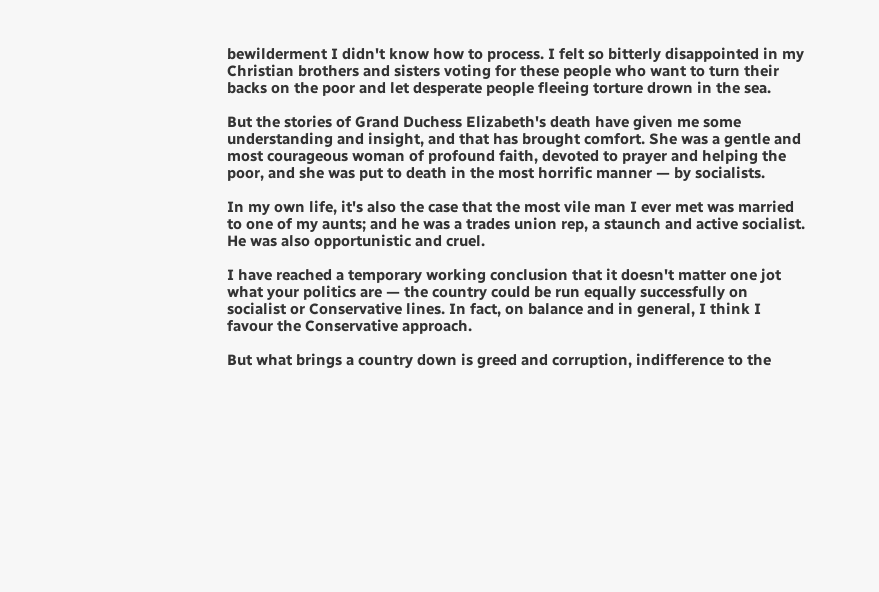bewilderment I didn't know how to process. I felt so bitterly disappointed in my Christian brothers and sisters voting for these people who want to turn their backs on the poor and let desperate people fleeing torture drown in the sea.

But the stories of Grand Duchess Elizabeth's death have given me some understanding and insight, and that has brought comfort. She was a gentle and most courageous woman of profound faith, devoted to prayer and helping the poor, and she was put to death in the most horrific manner — by socialists.

In my own life, it's also the case that the most vile man I ever met was married to one of my aunts; and he was a trades union rep, a staunch and active socialist. He was also opportunistic and cruel.

I have reached a temporary working conclusion that it doesn't matter one jot what your politics are — the country could be run equally successfully on socialist or Conservative lines. In fact, on balance and in general, I think I favour the Conservative approach.

But what brings a country down is greed and corruption, indifference to the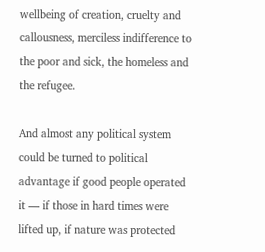wellbeing of creation, cruelty and callousness, merciless indifference to the poor and sick, the homeless and the refugee.

And almost any political system could be turned to political advantage if good people operated it — if those in hard times were lifted up, if nature was protected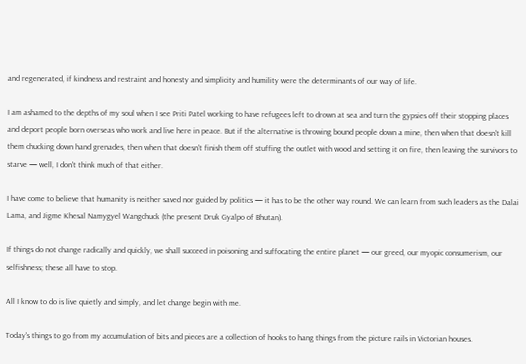and regenerated, if kindness and restraint and honesty and simplicity and humility were the determinants of our way of life.

I am ashamed to the depths of my soul when I see Priti Patel working to have refugees left to drown at sea and turn the gypsies off their stopping places and deport people born overseas who work and live here in peace. But if the alternative is throwing bound people down a mine, then when that doesn't kill them chucking down hand grenades, then when that doesn't finish them off stuffing the outlet with wood and setting it on fire, then leaving the survivors to starve — well, I don't think much of that either.

I have come to believe that humanity is neither saved nor guided by politics — it has to be the other way round. We can learn from such leaders as the Dalai Lama, and Jigme Khesal Namygyel Wangchuck (the present Druk Gyalpo of Bhutan).

If things do not change radically and quickly, we shall succeed in poisoning and suffocating the entire planet — our greed, our myopic consumerism, our selfishness; these all have to stop.

All I know to do is live quietly and simply, and let change begin with me.

Today's things to go from my accumulation of bits and pieces are a collection of hooks to hang things from the picture rails in Victorian houses.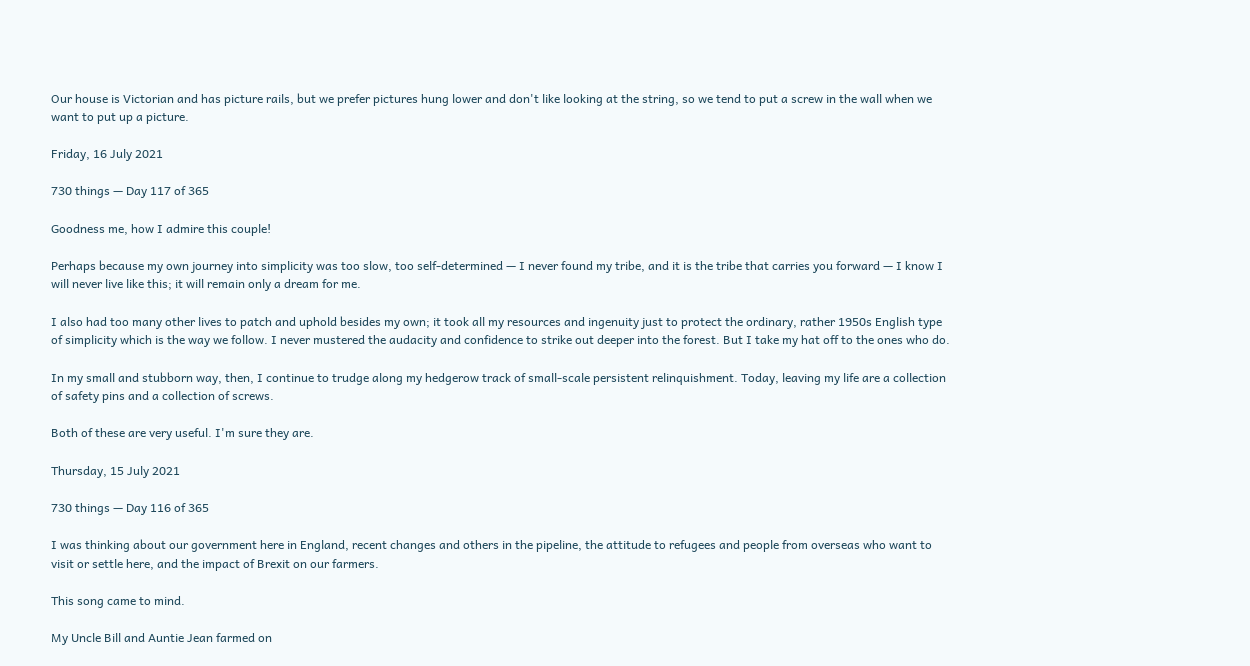Our house is Victorian and has picture rails, but we prefer pictures hung lower and don't like looking at the string, so we tend to put a screw in the wall when we want to put up a picture.

Friday, 16 July 2021

730 things — Day 117 of 365

Goodness me, how I admire this couple!

Perhaps because my own journey into simplicity was too slow, too self-determined — I never found my tribe, and it is the tribe that carries you forward — I know I will never live like this; it will remain only a dream for me.

I also had too many other lives to patch and uphold besides my own; it took all my resources and ingenuity just to protect the ordinary, rather 1950s English type of simplicity which is the way we follow. I never mustered the audacity and confidence to strike out deeper into the forest. But I take my hat off to the ones who do.

In my small and stubborn way, then, I continue to trudge along my hedgerow track of small-scale persistent relinquishment. Today, leaving my life are a collection of safety pins and a collection of screws.

Both of these are very useful. I'm sure they are.

Thursday, 15 July 2021

730 things — Day 116 of 365

I was thinking about our government here in England, recent changes and others in the pipeline, the attitude to refugees and people from overseas who want to visit or settle here, and the impact of Brexit on our farmers.

This song came to mind.

My Uncle Bill and Auntie Jean farmed on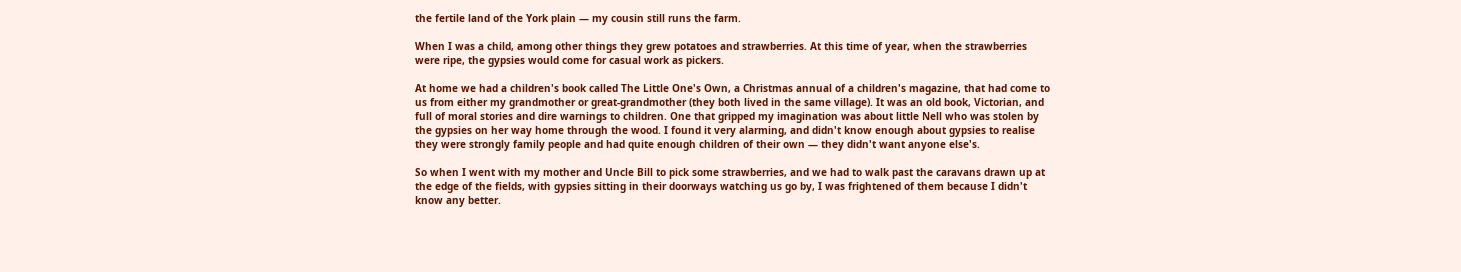the fertile land of the York plain — my cousin still runs the farm.

When I was a child, among other things they grew potatoes and strawberries. At this time of year, when the strawberries were ripe, the gypsies would come for casual work as pickers.

At home we had a children's book called The Little One's Own, a Christmas annual of a children's magazine, that had come to us from either my grandmother or great-grandmother (they both lived in the same village). It was an old book, Victorian, and full of moral stories and dire warnings to children. One that gripped my imagination was about little Nell who was stolen by the gypsies on her way home through the wood. I found it very alarming, and didn't know enough about gypsies to realise they were strongly family people and had quite enough children of their own — they didn't want anyone else's.

So when I went with my mother and Uncle Bill to pick some strawberries, and we had to walk past the caravans drawn up at the edge of the fields, with gypsies sitting in their doorways watching us go by, I was frightened of them because I didn't know any better.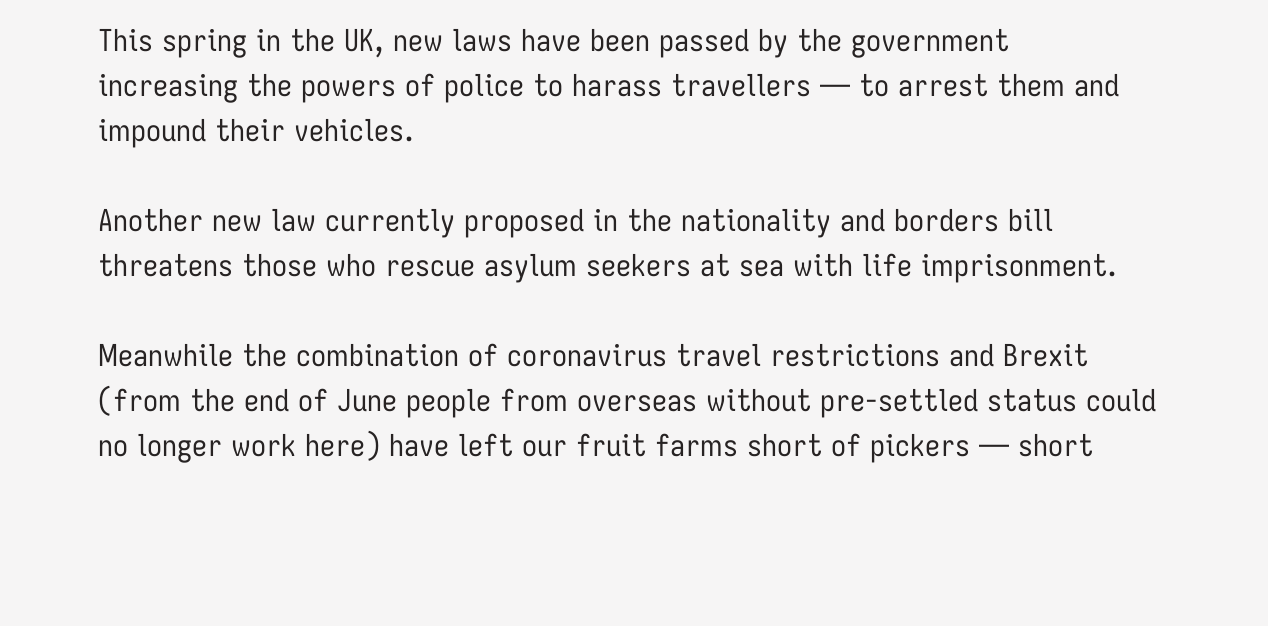This spring in the UK, new laws have been passed by the government increasing the powers of police to harass travellers — to arrest them and impound their vehicles.

Another new law currently proposed in the nationality and borders bill threatens those who rescue asylum seekers at sea with life imprisonment.

Meanwhile the combination of coronavirus travel restrictions and Brexit (from the end of June people from overseas without pre-settled status could no longer work here) have left our fruit farms short of pickers — short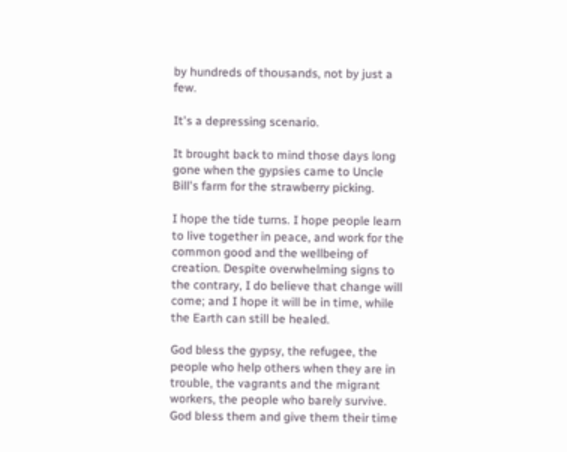by hundreds of thousands, not by just a few.

It's a depressing scenario.

It brought back to mind those days long gone when the gypsies came to Uncle Bill's farm for the strawberry picking.

I hope the tide turns. I hope people learn to live together in peace, and work for the common good and the wellbeing of creation. Despite overwhelming signs to the contrary, I do believe that change will come; and I hope it will be in time, while the Earth can still be healed.

God bless the gypsy, the refugee, the people who help others when they are in trouble, the vagrants and the migrant workers, the people who barely survive. God bless them and give them their time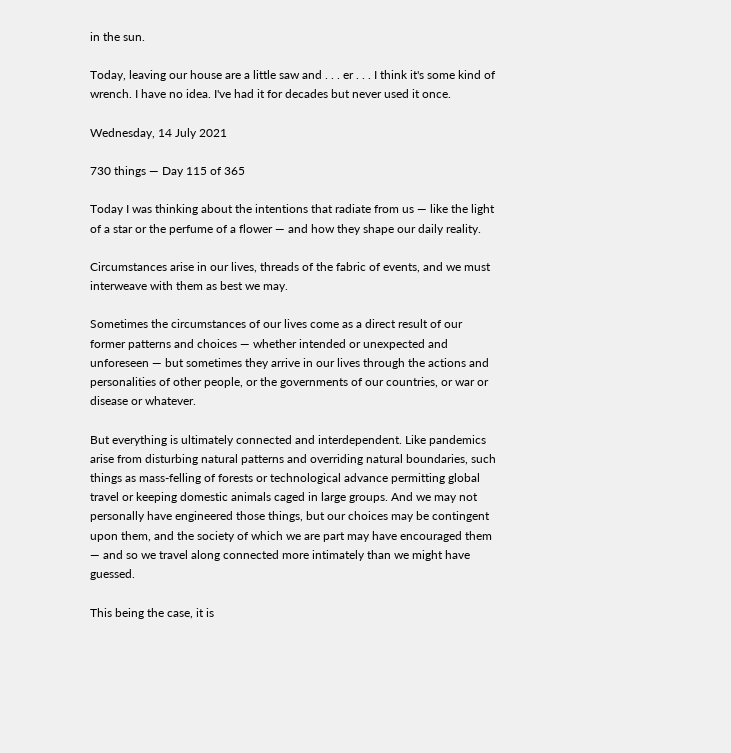in the sun.

Today, leaving our house are a little saw and . . . er . . . I think it's some kind of wrench. I have no idea. I've had it for decades but never used it once.

Wednesday, 14 July 2021

730 things — Day 115 of 365

Today I was thinking about the intentions that radiate from us — like the light of a star or the perfume of a flower — and how they shape our daily reality.

Circumstances arise in our lives, threads of the fabric of events, and we must interweave with them as best we may.

Sometimes the circumstances of our lives come as a direct result of our former patterns and choices — whether intended or unexpected and unforeseen — but sometimes they arrive in our lives through the actions and personalities of other people, or the governments of our countries, or war or disease or whatever.

But everything is ultimately connected and interdependent. Like pandemics arise from disturbing natural patterns and overriding natural boundaries, such things as mass-felling of forests or technological advance permitting global travel or keeping domestic animals caged in large groups. And we may not personally have engineered those things, but our choices may be contingent upon them, and the society of which we are part may have encouraged them — and so we travel along connected more intimately than we might have guessed.

This being the case, it is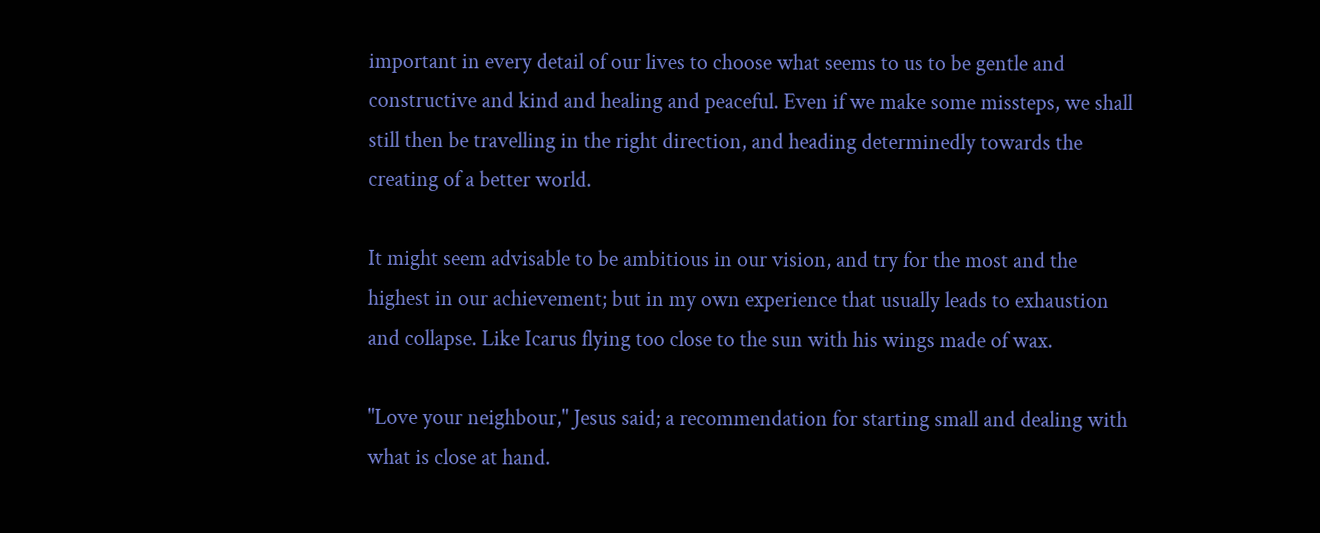important in every detail of our lives to choose what seems to us to be gentle and constructive and kind and healing and peaceful. Even if we make some missteps, we shall still then be travelling in the right direction, and heading determinedly towards the creating of a better world.

It might seem advisable to be ambitious in our vision, and try for the most and the highest in our achievement; but in my own experience that usually leads to exhaustion and collapse. Like Icarus flying too close to the sun with his wings made of wax.

"Love your neighbour," Jesus said; a recommendation for starting small and dealing with what is close at hand.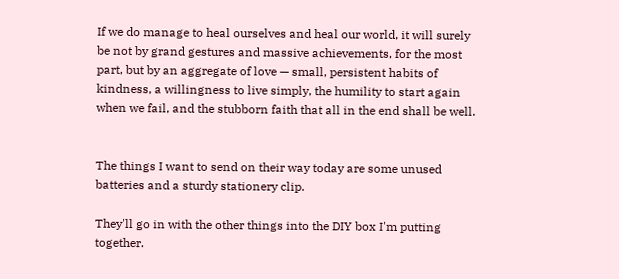If we do manage to heal ourselves and heal our world, it will surely be not by grand gestures and massive achievements, for the most part, but by an aggregate of love — small, persistent habits of kindness, a willingness to live simply, the humility to start again when we fail, and the stubborn faith that all in the end shall be well.


The things I want to send on their way today are some unused batteries and a sturdy stationery clip.

They'll go in with the other things into the DIY box I'm putting together.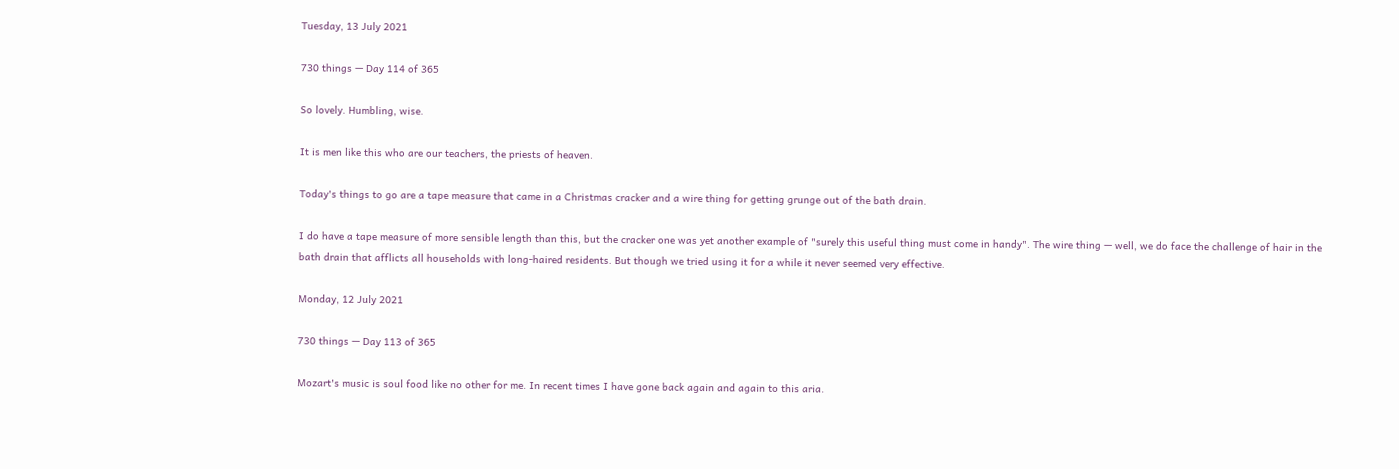Tuesday, 13 July 2021

730 things — Day 114 of 365

So lovely. Humbling, wise.

It is men like this who are our teachers, the priests of heaven.

Today's things to go are a tape measure that came in a Christmas cracker and a wire thing for getting grunge out of the bath drain.

I do have a tape measure of more sensible length than this, but the cracker one was yet another example of "surely this useful thing must come in handy". The wire thing — well, we do face the challenge of hair in the bath drain that afflicts all households with long-haired residents. But though we tried using it for a while it never seemed very effective.

Monday, 12 July 2021

730 things — Day 113 of 365

Mozart's music is soul food like no other for me. In recent times I have gone back again and again to this aria.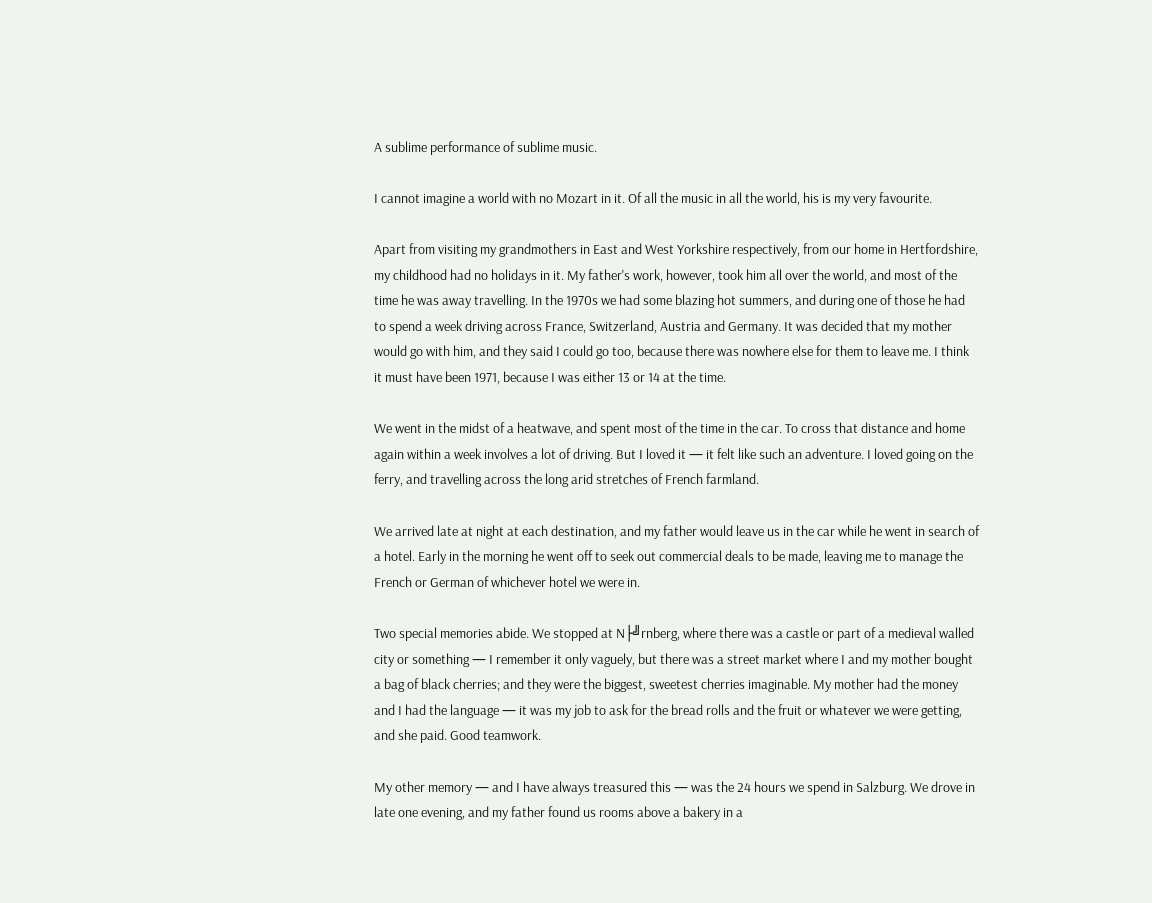A sublime performance of sublime music.

I cannot imagine a world with no Mozart in it. Of all the music in all the world, his is my very favourite.

Apart from visiting my grandmothers in East and West Yorkshire respectively, from our home in Hertfordshire, my childhood had no holidays in it. My father's work, however, took him all over the world, and most of the time he was away travelling. In the 1970s we had some blazing hot summers, and during one of those he had to spend a week driving across France, Switzerland, Austria and Germany. It was decided that my mother would go with him, and they said I could go too, because there was nowhere else for them to leave me. I think it must have been 1971, because I was either 13 or 14 at the time.

We went in the midst of a heatwave, and spent most of the time in the car. To cross that distance and home again within a week involves a lot of driving. But I loved it — it felt like such an adventure. I loved going on the ferry, and travelling across the long arid stretches of French farmland.

We arrived late at night at each destination, and my father would leave us in the car while he went in search of a hotel. Early in the morning he went off to seek out commercial deals to be made, leaving me to manage the French or German of whichever hotel we were in.

Two special memories abide. We stopped at N├╝rnberg, where there was a castle or part of a medieval walled city or something — I remember it only vaguely, but there was a street market where I and my mother bought a bag of black cherries; and they were the biggest, sweetest cherries imaginable. My mother had the money and I had the language — it was my job to ask for the bread rolls and the fruit or whatever we were getting, and she paid. Good teamwork.

My other memory — and I have always treasured this — was the 24 hours we spend in Salzburg. We drove in late one evening, and my father found us rooms above a bakery in a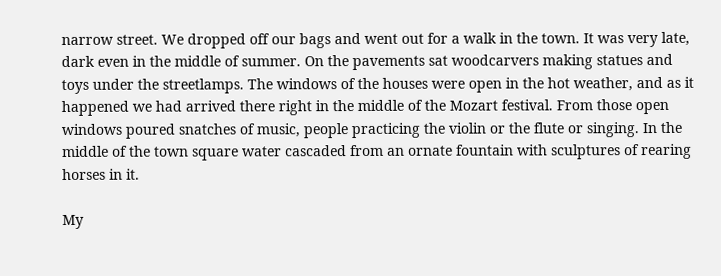narrow street. We dropped off our bags and went out for a walk in the town. It was very late, dark even in the middle of summer. On the pavements sat woodcarvers making statues and toys under the streetlamps. The windows of the houses were open in the hot weather, and as it happened we had arrived there right in the middle of the Mozart festival. From those open windows poured snatches of music, people practicing the violin or the flute or singing. In the middle of the town square water cascaded from an ornate fountain with sculptures of rearing horses in it.

My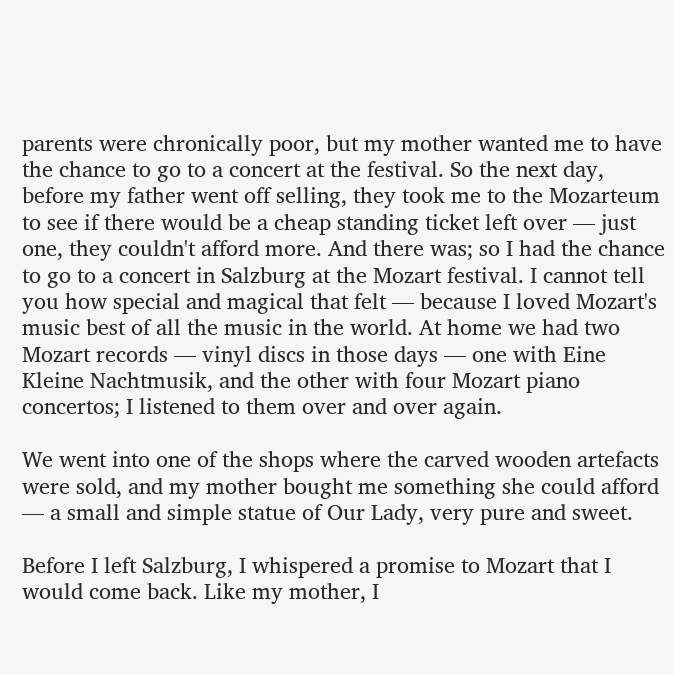parents were chronically poor, but my mother wanted me to have the chance to go to a concert at the festival. So the next day, before my father went off selling, they took me to the Mozarteum to see if there would be a cheap standing ticket left over — just one, they couldn't afford more. And there was; so I had the chance to go to a concert in Salzburg at the Mozart festival. I cannot tell you how special and magical that felt — because I loved Mozart's music best of all the music in the world. At home we had two Mozart records — vinyl discs in those days — one with Eine Kleine Nachtmusik, and the other with four Mozart piano concertos; I listened to them over and over again.

We went into one of the shops where the carved wooden artefacts were sold, and my mother bought me something she could afford — a small and simple statue of Our Lady, very pure and sweet.

Before I left Salzburg, I whispered a promise to Mozart that I would come back. Like my mother, I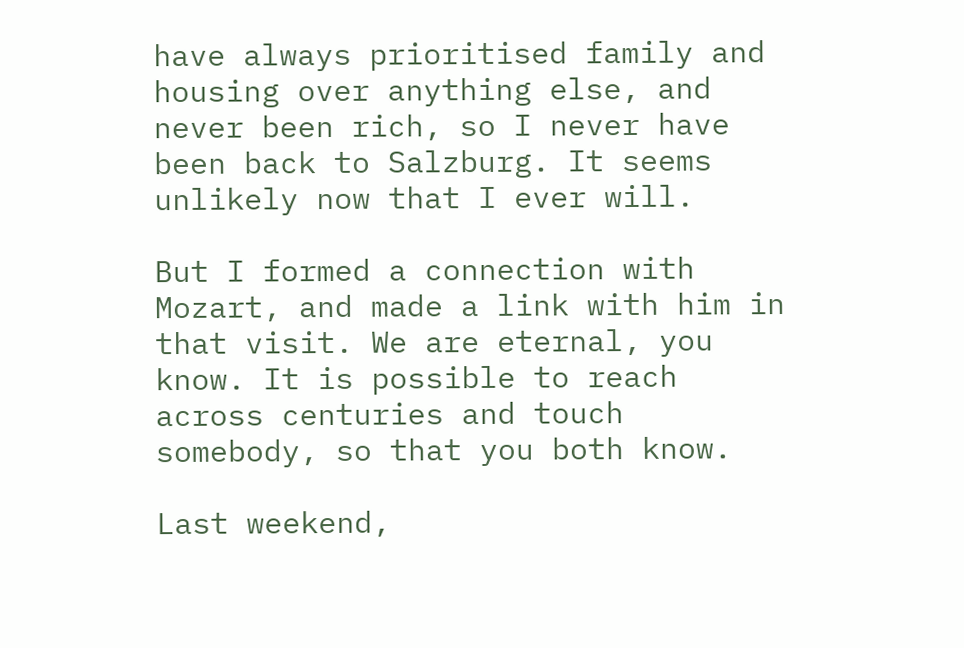have always prioritised family and housing over anything else, and never been rich, so I never have been back to Salzburg. It seems unlikely now that I ever will.

But I formed a connection with Mozart, and made a link with him in that visit. We are eternal, you know. It is possible to reach across centuries and touch somebody, so that you both know.

Last weekend,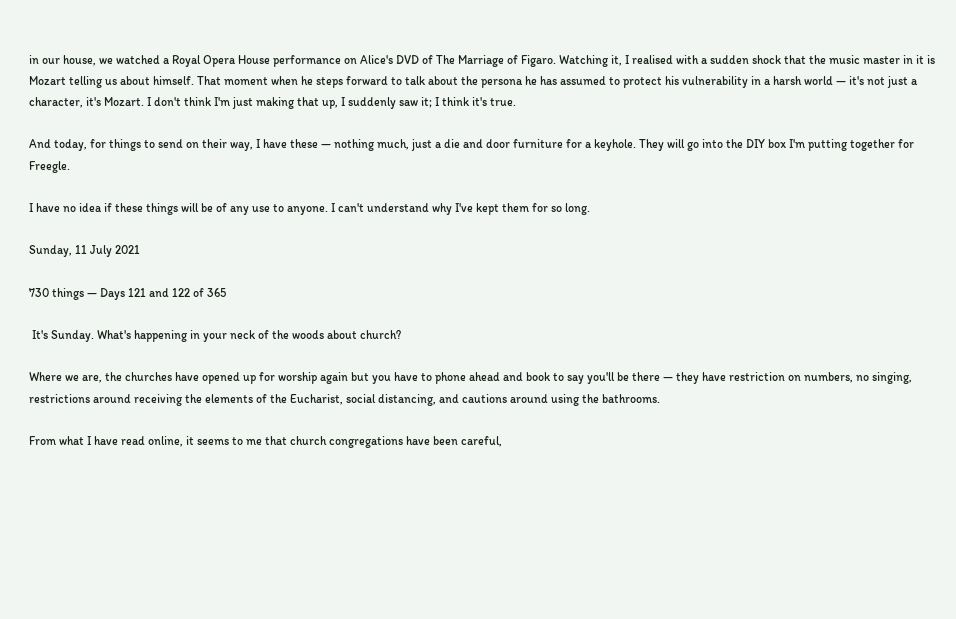in our house, we watched a Royal Opera House performance on Alice's DVD of The Marriage of Figaro. Watching it, I realised with a sudden shock that the music master in it is Mozart telling us about himself. That moment when he steps forward to talk about the persona he has assumed to protect his vulnerability in a harsh world — it's not just a character, it's Mozart. I don't think I'm just making that up, I suddenly saw it; I think it's true.

And today, for things to send on their way, I have these — nothing much, just a die and door furniture for a keyhole. They will go into the DIY box I'm putting together for Freegle.

I have no idea if these things will be of any use to anyone. I can't understand why I've kept them for so long.

Sunday, 11 July 2021

730 things — Days 121 and 122 of 365

 It's Sunday. What's happening in your neck of the woods about church?

Where we are, the churches have opened up for worship again but you have to phone ahead and book to say you'll be there — they have restriction on numbers, no singing, restrictions around receiving the elements of the Eucharist, social distancing, and cautions around using the bathrooms.

From what I have read online, it seems to me that church congregations have been careful,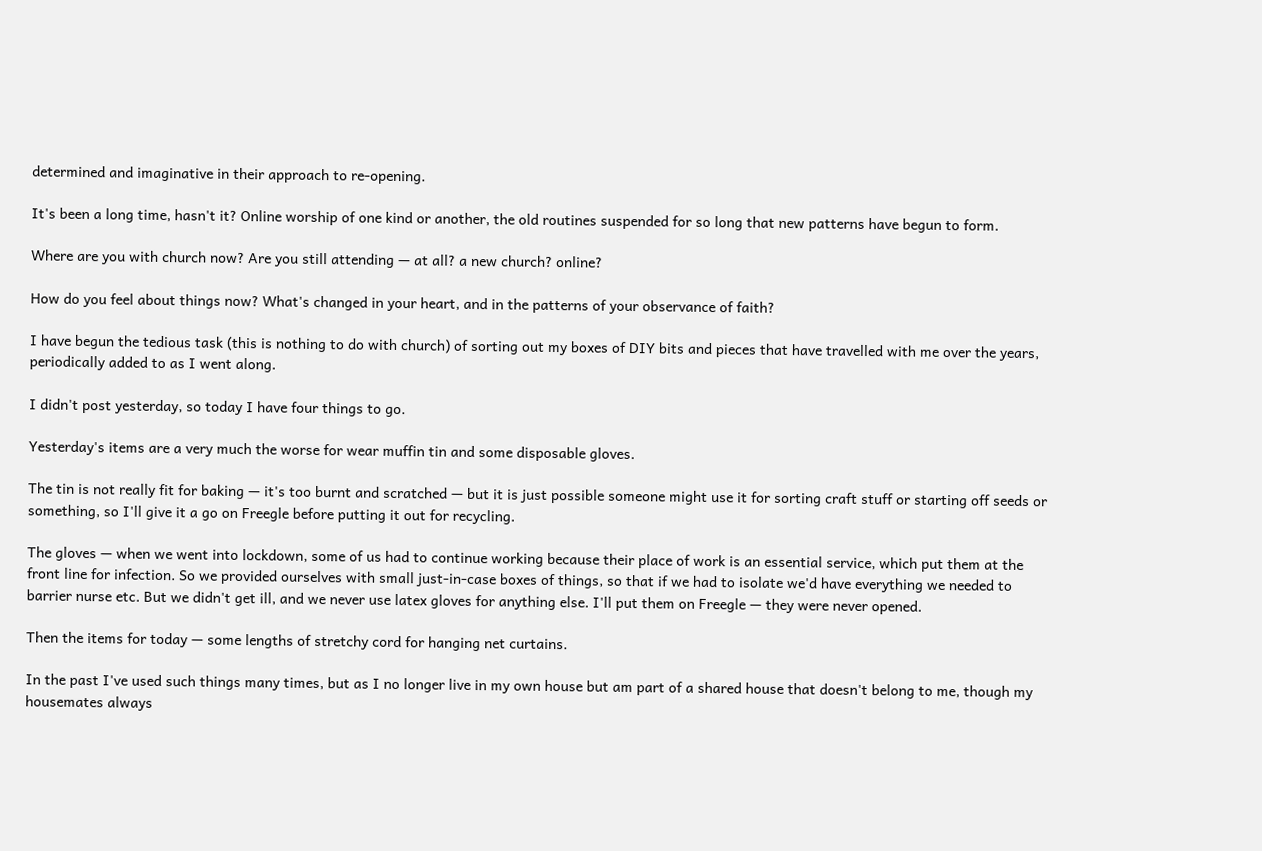determined and imaginative in their approach to re-opening.

It's been a long time, hasn't it? Online worship of one kind or another, the old routines suspended for so long that new patterns have begun to form.

Where are you with church now? Are you still attending — at all? a new church? online?

How do you feel about things now? What's changed in your heart, and in the patterns of your observance of faith?

I have begun the tedious task (this is nothing to do with church) of sorting out my boxes of DIY bits and pieces that have travelled with me over the years, periodically added to as I went along.

I didn't post yesterday, so today I have four things to go.

Yesterday's items are a very much the worse for wear muffin tin and some disposable gloves.

The tin is not really fit for baking — it's too burnt and scratched — but it is just possible someone might use it for sorting craft stuff or starting off seeds or something, so I'll give it a go on Freegle before putting it out for recycling.

The gloves — when we went into lockdown, some of us had to continue working because their place of work is an essential service, which put them at the front line for infection. So we provided ourselves with small just-in-case boxes of things, so that if we had to isolate we'd have everything we needed to barrier nurse etc. But we didn't get ill, and we never use latex gloves for anything else. I'll put them on Freegle — they were never opened.

Then the items for today — some lengths of stretchy cord for hanging net curtains.

In the past I've used such things many times, but as I no longer live in my own house but am part of a shared house that doesn't belong to me, though my housemates always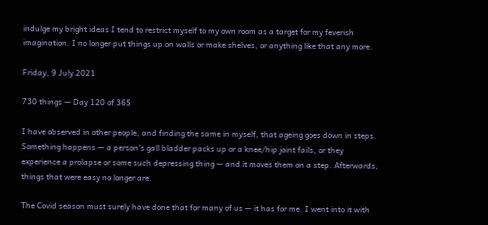indulge my bright ideas I tend to restrict myself to my own room as a target for my feverish imagination. I no longer put things up on walls or make shelves, or anything like that any more.

Friday, 9 July 2021

730 things — Day 120 of 365

I have observed in other people, and finding the same in myself, that ageing goes down in steps. Something happens — a person's gall bladder packs up or a knee/hip joint fails, or they experience a prolapse or some such depressing thing — and it moves them on a step. Afterwards, things that were easy no longer are.

The Covid season must surely have done that for many of us — it has for me. I went into it with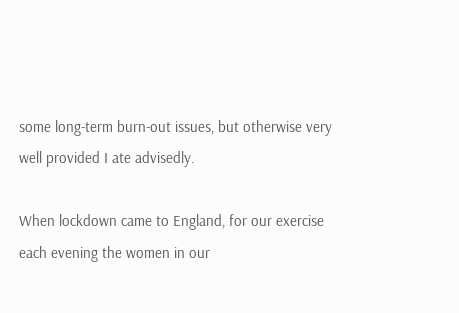some long-term burn-out issues, but otherwise very well provided I ate advisedly.

When lockdown came to England, for our exercise each evening the women in our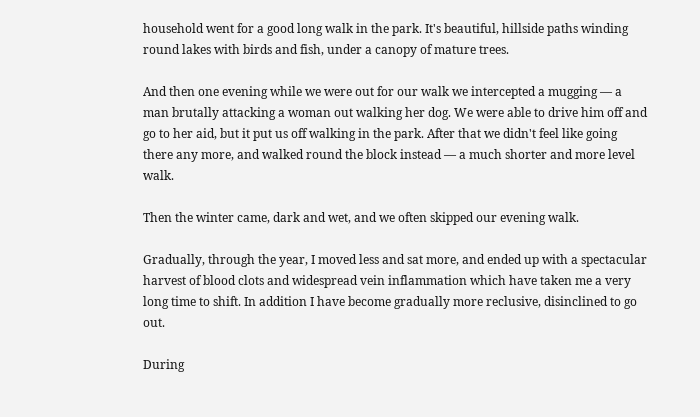household went for a good long walk in the park. It's beautiful, hillside paths winding round lakes with birds and fish, under a canopy of mature trees.

And then one evening while we were out for our walk we intercepted a mugging — a man brutally attacking a woman out walking her dog. We were able to drive him off and go to her aid, but it put us off walking in the park. After that we didn't feel like going there any more, and walked round the block instead — a much shorter and more level walk.

Then the winter came, dark and wet, and we often skipped our evening walk.

Gradually, through the year, I moved less and sat more, and ended up with a spectacular harvest of blood clots and widespread vein inflammation which have taken me a very long time to shift. In addition I have become gradually more reclusive, disinclined to go out.

During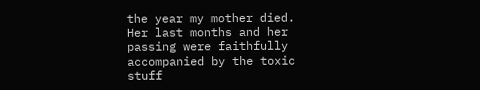the year my mother died. Her last months and her passing were faithfully accompanied by the toxic stuff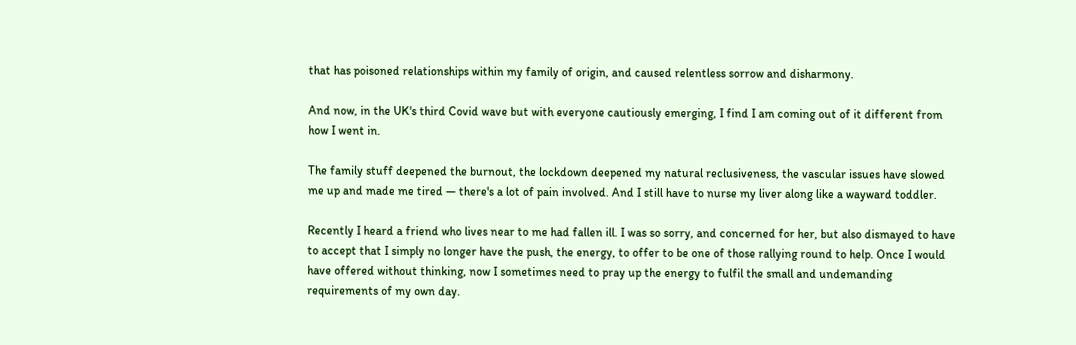that has poisoned relationships within my family of origin, and caused relentless sorrow and disharmony.

And now, in the UK's third Covid wave but with everyone cautiously emerging, I find I am coming out of it different from how I went in.

The family stuff deepened the burnout, the lockdown deepened my natural reclusiveness, the vascular issues have slowed me up and made me tired — there's a lot of pain involved. And I still have to nurse my liver along like a wayward toddler.

Recently I heard a friend who lives near to me had fallen ill. I was so sorry, and concerned for her, but also dismayed to have to accept that I simply no longer have the push, the energy, to offer to be one of those rallying round to help. Once I would have offered without thinking, now I sometimes need to pray up the energy to fulfil the small and undemanding requirements of my own day.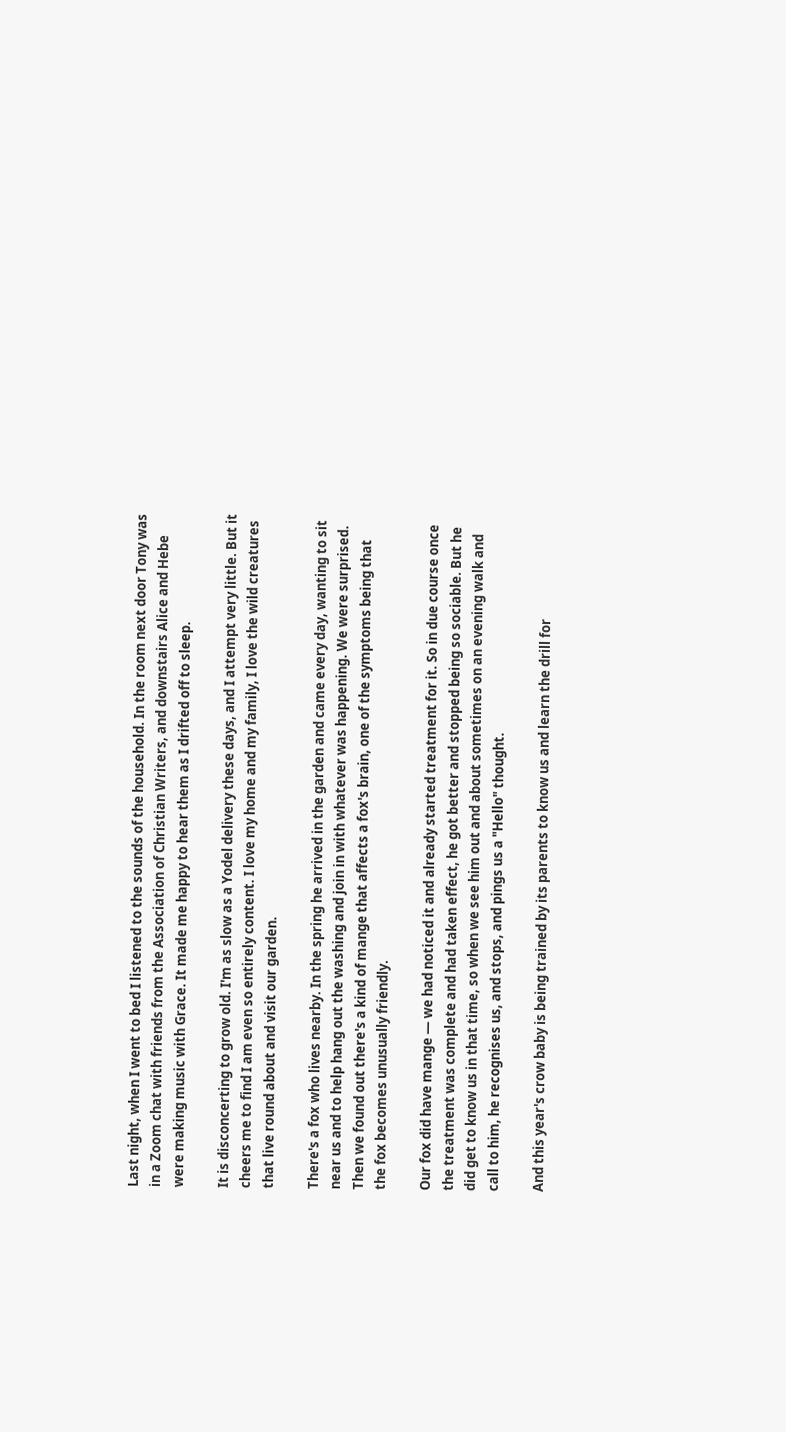Last night, when I went to bed I listened to the sounds of the household. In the room next door Tony was in a Zoom chat with friends from the Association of Christian Writers, and downstairs Alice and Hebe were making music with Grace. It made me happy to hear them as I drifted off to sleep.

It is disconcerting to grow old. I'm as slow as a Yodel delivery these days, and I attempt very little. But it cheers me to find I am even so entirely content. I love my home and my family, I love the wild creatures that live round about and visit our garden.

There's a fox who lives nearby. In the spring he arrived in the garden and came every day, wanting to sit near us and to help hang out the washing and join in with whatever was happening. We were surprised. Then we found out there's a kind of mange that affects a fox's brain, one of the symptoms being that the fox becomes unusually friendly.

Our fox did have mange — we had noticed it and already started treatment for it. So in due course once the treatment was complete and had taken effect, he got better and stopped being so sociable. But he did get to know us in that time, so when we see him out and about sometimes on an evening walk and call to him, he recognises us, and stops, and pings us a "Hello" thought.

And this year's crow baby is being trained by its parents to know us and learn the drill for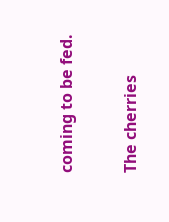coming to be fed.

The cherries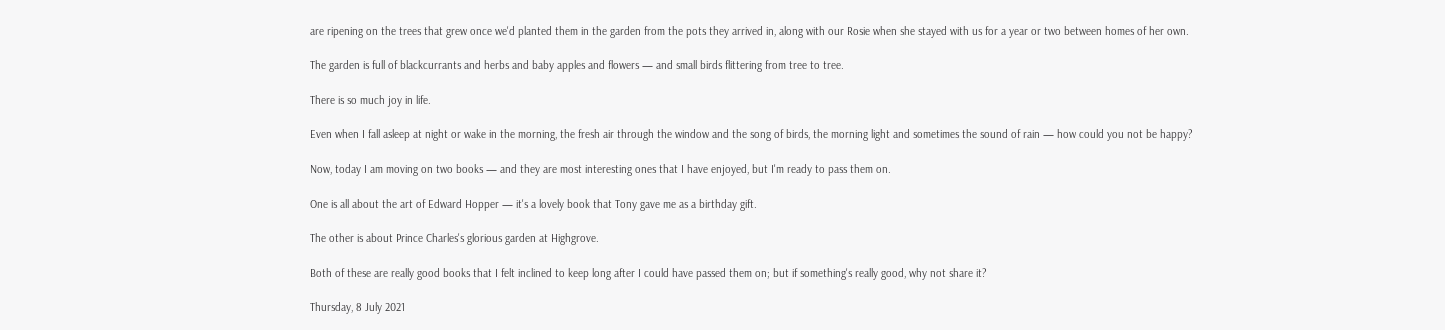are ripening on the trees that grew once we'd planted them in the garden from the pots they arrived in, along with our Rosie when she stayed with us for a year or two between homes of her own.

The garden is full of blackcurrants and herbs and baby apples and flowers — and small birds flittering from tree to tree.

There is so much joy in life.

Even when I fall asleep at night or wake in the morning, the fresh air through the window and the song of birds, the morning light and sometimes the sound of rain — how could you not be happy?

Now, today I am moving on two books — and they are most interesting ones that I have enjoyed, but I'm ready to pass them on.

One is all about the art of Edward Hopper — it's a lovely book that Tony gave me as a birthday gift.

The other is about Prince Charles's glorious garden at Highgrove.

Both of these are really good books that I felt inclined to keep long after I could have passed them on; but if something's really good, why not share it?

Thursday, 8 July 2021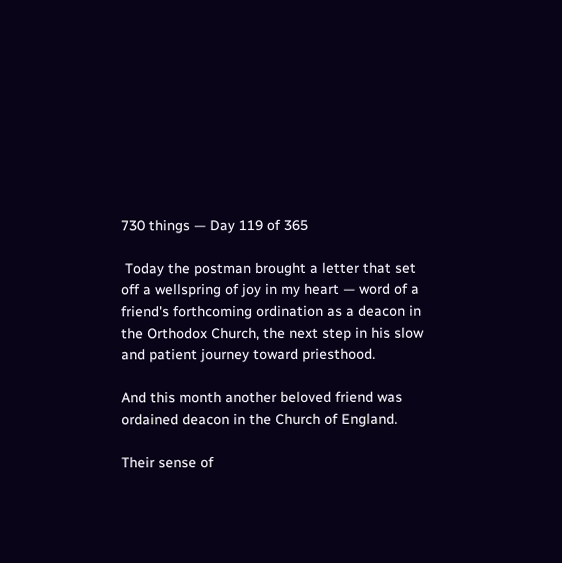730 things — Day 119 of 365

 Today the postman brought a letter that set off a wellspring of joy in my heart — word of a friend's forthcoming ordination as a deacon in the Orthodox Church, the next step in his slow and patient journey toward priesthood.

And this month another beloved friend was ordained deacon in the Church of England.

Their sense of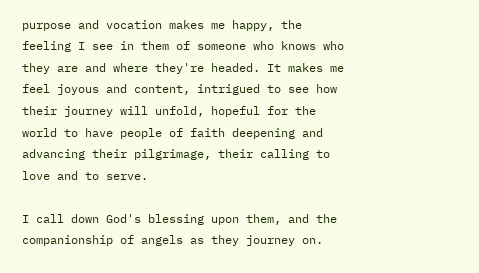purpose and vocation makes me happy, the feeling I see in them of someone who knows who they are and where they're headed. It makes me feel joyous and content, intrigued to see how their journey will unfold, hopeful for the world to have people of faith deepening and advancing their pilgrimage, their calling to love and to serve.

I call down God's blessing upon them, and the companionship of angels as they journey on.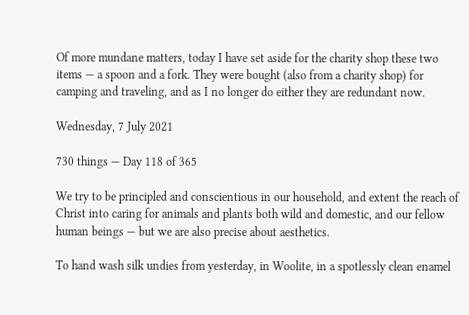Of more mundane matters, today I have set aside for the charity shop these two items — a spoon and a fork. They were bought (also from a charity shop) for camping and traveling, and as I no longer do either they are redundant now.

Wednesday, 7 July 2021

730 things — Day 118 of 365

We try to be principled and conscientious in our household, and extent the reach of Christ into caring for animals and plants both wild and domestic, and our fellow human beings — but we are also precise about aesthetics.

To hand wash silk undies from yesterday, in Woolite, in a spotlessly clean enamel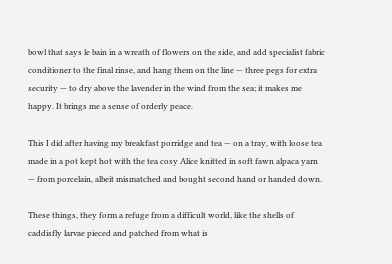bowl that says le bain in a wreath of flowers on the side, and add specialist fabric conditioner to the final rinse, and hang them on the line — three pegs for extra security — to dry above the lavender in the wind from the sea; it makes me happy. It brings me a sense of orderly peace.

This I did after having my breakfast porridge and tea — on a tray, with loose tea made in a pot kept hot with the tea cosy Alice knitted in soft fawn alpaca yarn — from porcelain, albeit mismatched and bought second hand or handed down.

These things, they form a refuge from a difficult world, like the shells of caddisfly larvae pieced and patched from what is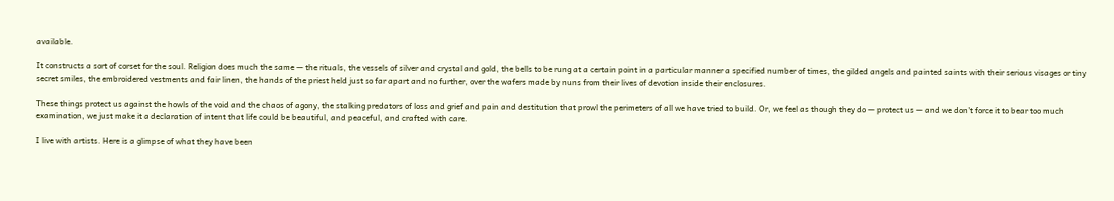available.

It constructs a sort of corset for the soul. Religion does much the same — the rituals, the vessels of silver and crystal and gold, the bells to be rung at a certain point in a particular manner a specified number of times, the gilded angels and painted saints with their serious visages or tiny secret smiles, the embroidered vestments and fair linen, the hands of the priest held just so far apart and no further, over the wafers made by nuns from their lives of devotion inside their enclosures.

These things protect us against the howls of the void and the chaos of agony, the stalking predators of loss and grief and pain and destitution that prowl the perimeters of all we have tried to build. Or, we feel as though they do — protect us — and we don't force it to bear too much examination, we just make it a declaration of intent that life could be beautiful, and peaceful, and crafted with care.

I live with artists. Here is a glimpse of what they have been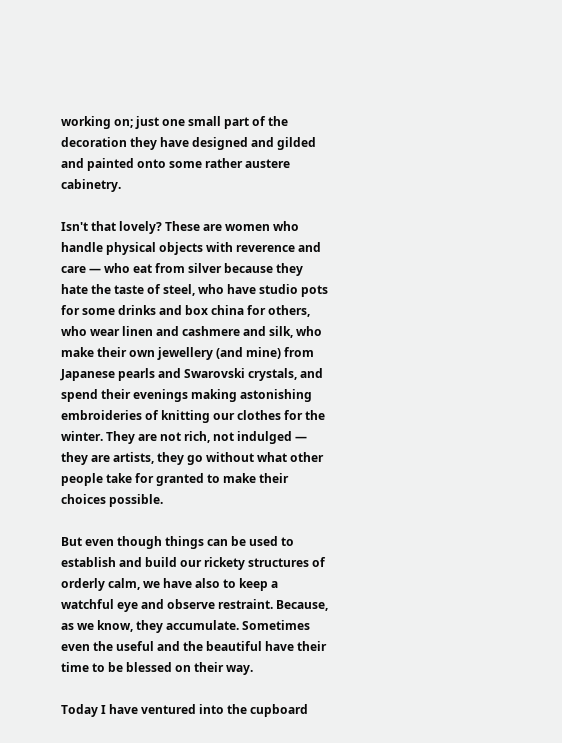working on; just one small part of the decoration they have designed and gilded and painted onto some rather austere cabinetry.

Isn't that lovely? These are women who handle physical objects with reverence and care — who eat from silver because they hate the taste of steel, who have studio pots for some drinks and box china for others, who wear linen and cashmere and silk, who make their own jewellery (and mine) from Japanese pearls and Swarovski crystals, and spend their evenings making astonishing embroideries of knitting our clothes for the winter. They are not rich, not indulged — they are artists, they go without what other people take for granted to make their choices possible.

But even though things can be used to establish and build our rickety structures of orderly calm, we have also to keep a watchful eye and observe restraint. Because, as we know, they accumulate. Sometimes even the useful and the beautiful have their time to be blessed on their way.

Today I have ventured into the cupboard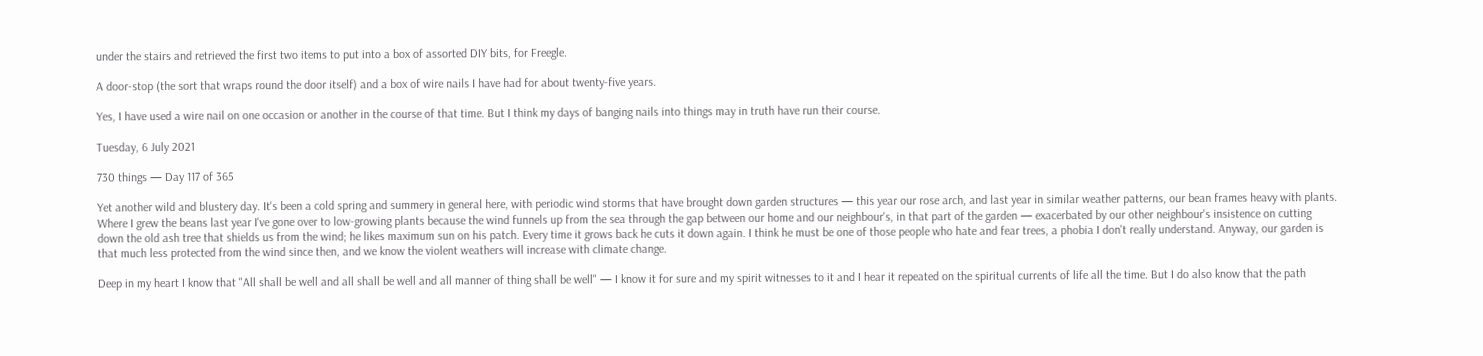under the stairs and retrieved the first two items to put into a box of assorted DIY bits, for Freegle.

A door-stop (the sort that wraps round the door itself) and a box of wire nails I have had for about twenty-five years.

Yes, I have used a wire nail on one occasion or another in the course of that time. But I think my days of banging nails into things may in truth have run their course.

Tuesday, 6 July 2021

730 things — Day 117 of 365

Yet another wild and blustery day. It's been a cold spring and summery in general here, with periodic wind storms that have brought down garden structures — this year our rose arch, and last year in similar weather patterns, our bean frames heavy with plants. Where I grew the beans last year I've gone over to low-growing plants because the wind funnels up from the sea through the gap between our home and our neighbour's, in that part of the garden — exacerbated by our other neighbour's insistence on cutting down the old ash tree that shields us from the wind; he likes maximum sun on his patch. Every time it grows back he cuts it down again. I think he must be one of those people who hate and fear trees, a phobia I don't really understand. Anyway, our garden is that much less protected from the wind since then, and we know the violent weathers will increase with climate change.

Deep in my heart I know that "All shall be well and all shall be well and all manner of thing shall be well" — I know it for sure and my spirit witnesses to it and I hear it repeated on the spiritual currents of life all the time. But I do also know that the path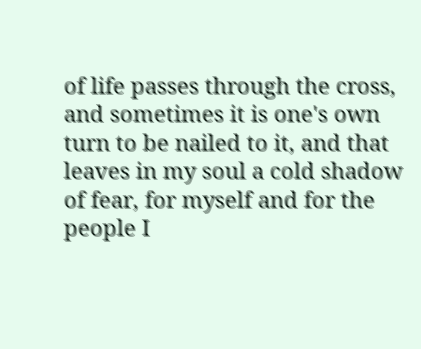of life passes through the cross, and sometimes it is one's own turn to be nailed to it, and that leaves in my soul a cold shadow of fear, for myself and for the people I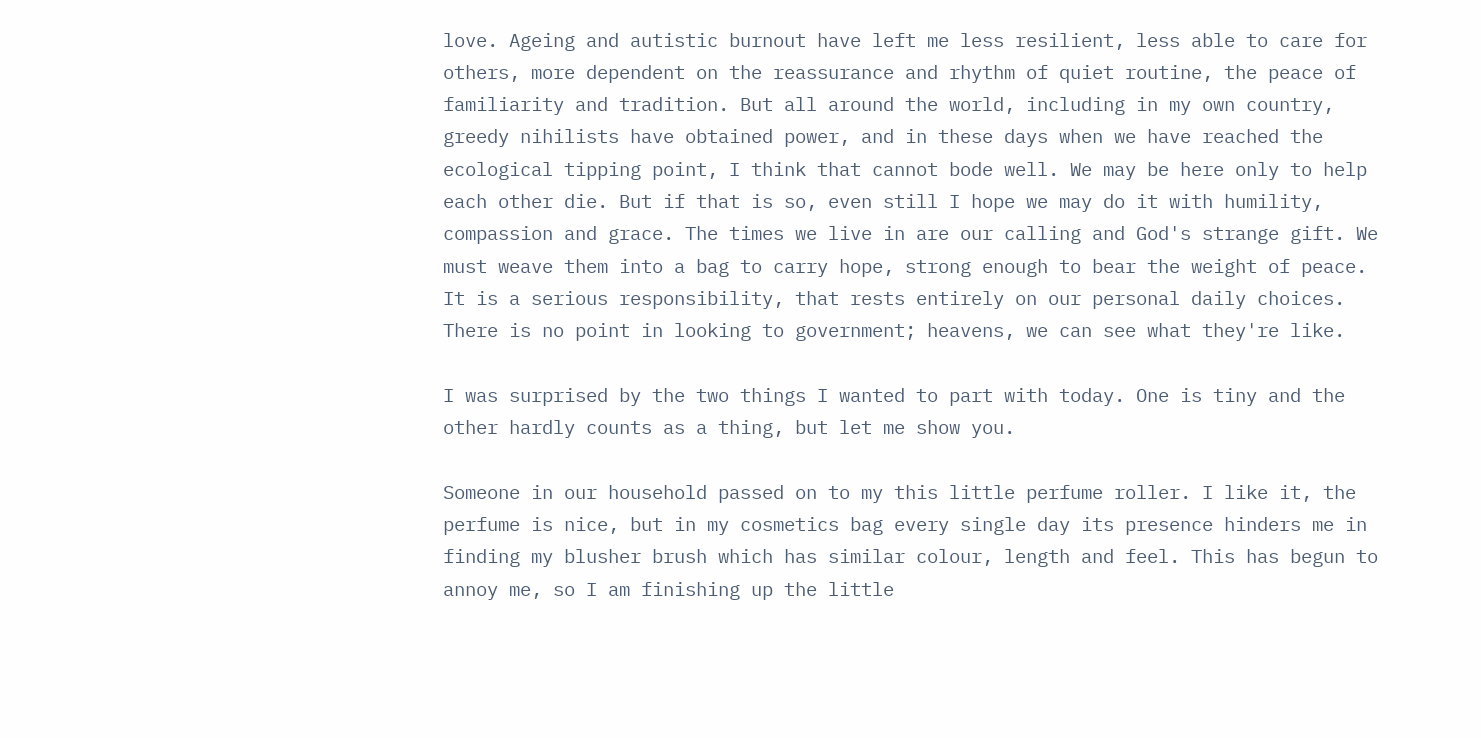love. Ageing and autistic burnout have left me less resilient, less able to care for others, more dependent on the reassurance and rhythm of quiet routine, the peace of familiarity and tradition. But all around the world, including in my own country, greedy nihilists have obtained power, and in these days when we have reached the ecological tipping point, I think that cannot bode well. We may be here only to help each other die. But if that is so, even still I hope we may do it with humility, compassion and grace. The times we live in are our calling and God's strange gift. We must weave them into a bag to carry hope, strong enough to bear the weight of peace. It is a serious responsibility, that rests entirely on our personal daily choices. There is no point in looking to government; heavens, we can see what they're like.

I was surprised by the two things I wanted to part with today. One is tiny and the other hardly counts as a thing, but let me show you.

Someone in our household passed on to my this little perfume roller. I like it, the perfume is nice, but in my cosmetics bag every single day its presence hinders me in finding my blusher brush which has similar colour, length and feel. This has begun to annoy me, so I am finishing up the little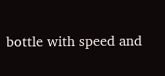bottle with speed and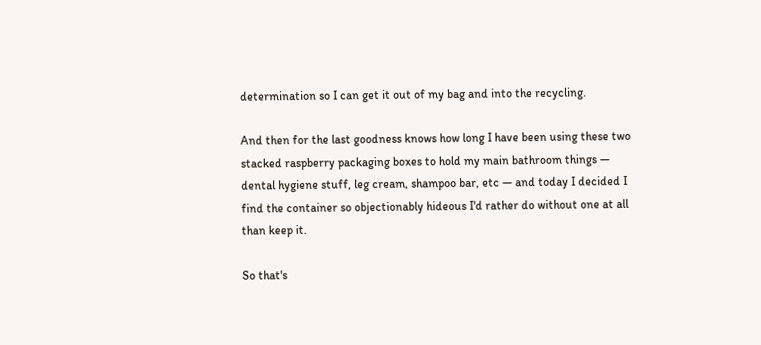determination so I can get it out of my bag and into the recycling.

And then for the last goodness knows how long I have been using these two stacked raspberry packaging boxes to hold my main bathroom things — dental hygiene stuff, leg cream, shampoo bar, etc — and today I decided I find the container so objectionably hideous I'd rather do without one at all than keep it.

So that's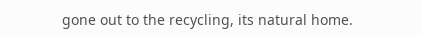gone out to the recycling, its natural home.